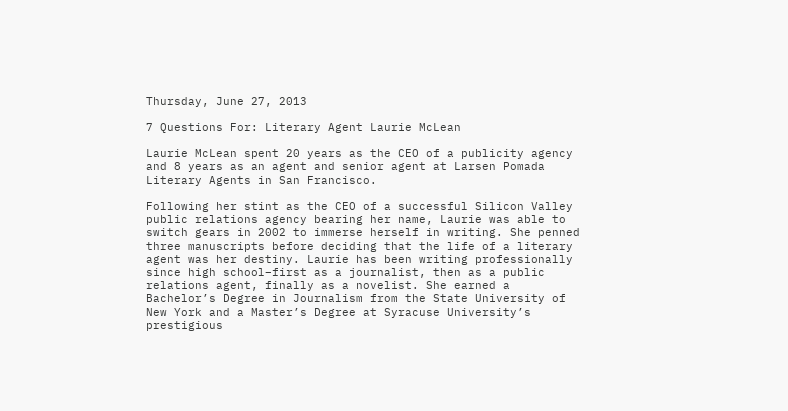Thursday, June 27, 2013

7 Questions For: Literary Agent Laurie McLean

Laurie McLean spent 20 years as the CEO of a publicity agency and 8 years as an agent and senior agent at Larsen Pomada Literary Agents in San Francisco.

Following her stint as the CEO of a successful Silicon Valley public relations agency bearing her name, Laurie was able to switch gears in 2002 to immerse herself in writing. She penned three manuscripts before deciding that the life of a literary agent was her destiny. Laurie has been writing professionally since high school–first as a journalist, then as a public relations agent, finally as a novelist. She earned a Bachelor’s Degree in Journalism from the State University of New York and a Master’s Degree at Syracuse University’s prestigious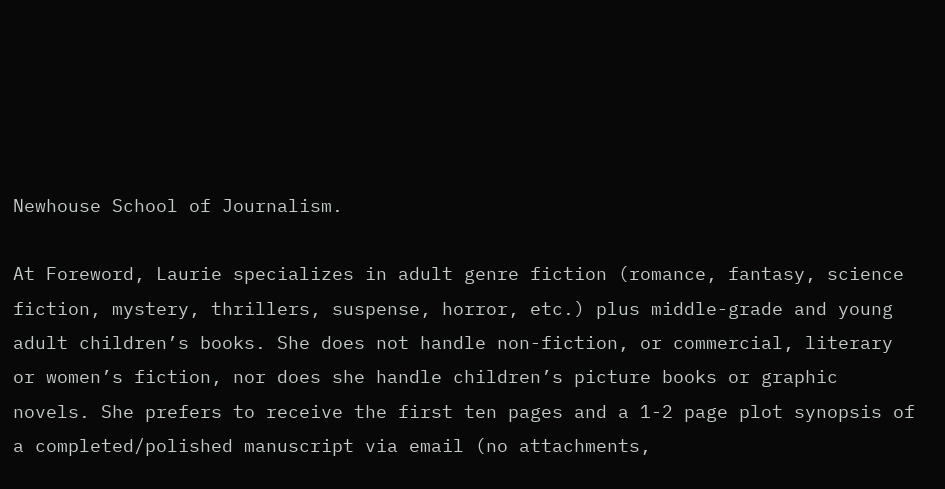Newhouse School of Journalism.

At Foreword, Laurie specializes in adult genre fiction (romance, fantasy, science fiction, mystery, thrillers, suspense, horror, etc.) plus middle-grade and young adult children’s books. She does not handle non-fiction, or commercial, literary or women’s fiction, nor does she handle children’s picture books or graphic novels. She prefers to receive the first ten pages and a 1-2 page plot synopsis of a completed/polished manuscript via email (no attachments,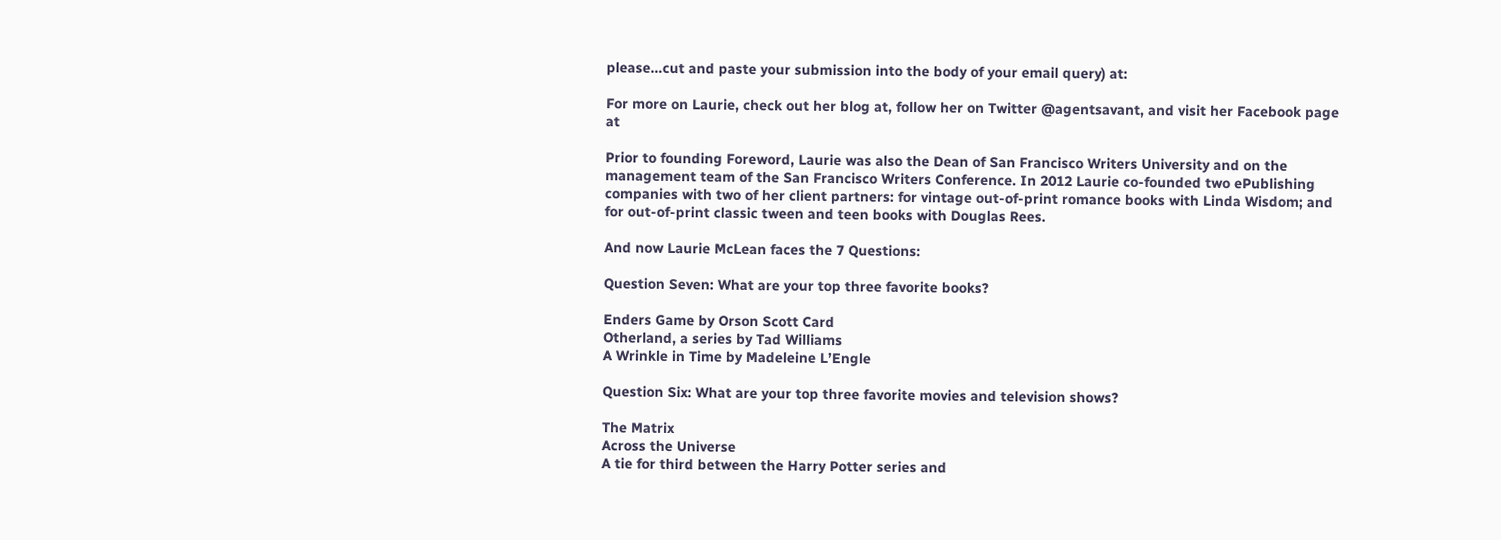please…cut and paste your submission into the body of your email query) at:

For more on Laurie, check out her blog at, follow her on Twitter @agentsavant, and visit her Facebook page at

Prior to founding Foreword, Laurie was also the Dean of San Francisco Writers University and on the management team of the San Francisco Writers Conference. In 2012 Laurie co-founded two ePublishing companies with two of her client partners: for vintage out-of-print romance books with Linda Wisdom; and for out-of-print classic tween and teen books with Douglas Rees.

And now Laurie McLean faces the 7 Questions:

Question Seven: What are your top three favorite books?

Enders Game by Orson Scott Card
Otherland, a series by Tad Williams
A Wrinkle in Time by Madeleine L’Engle

Question Six: What are your top three favorite movies and television shows?

The Matrix
Across the Universe
A tie for third between the Harry Potter series and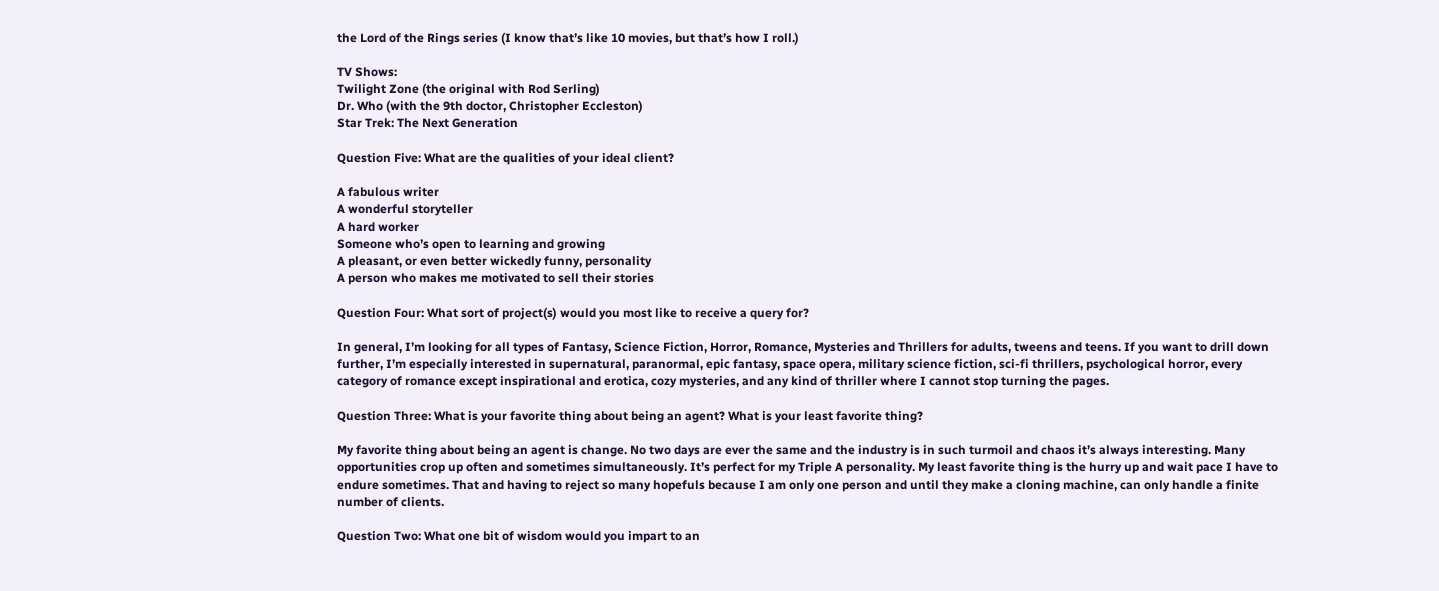the Lord of the Rings series (I know that’s like 10 movies, but that’s how I roll.)

TV Shows:
Twilight Zone (the original with Rod Serling)
Dr. Who (with the 9th doctor, Christopher Eccleston)
Star Trek: The Next Generation

Question Five: What are the qualities of your ideal client?

A fabulous writer
A wonderful storyteller
A hard worker
Someone who’s open to learning and growing
A pleasant, or even better wickedly funny, personality
A person who makes me motivated to sell their stories

Question Four: What sort of project(s) would you most like to receive a query for?

In general, I’m looking for all types of Fantasy, Science Fiction, Horror, Romance, Mysteries and Thrillers for adults, tweens and teens. If you want to drill down further, I’m especially interested in supernatural, paranormal, epic fantasy, space opera, military science fiction, sci-fi thrillers, psychological horror, every category of romance except inspirational and erotica, cozy mysteries, and any kind of thriller where I cannot stop turning the pages.

Question Three: What is your favorite thing about being an agent? What is your least favorite thing?

My favorite thing about being an agent is change. No two days are ever the same and the industry is in such turmoil and chaos it’s always interesting. Many opportunities crop up often and sometimes simultaneously. It’s perfect for my Triple A personality. My least favorite thing is the hurry up and wait pace I have to endure sometimes. That and having to reject so many hopefuls because I am only one person and until they make a cloning machine, can only handle a finite number of clients.

Question Two: What one bit of wisdom would you impart to an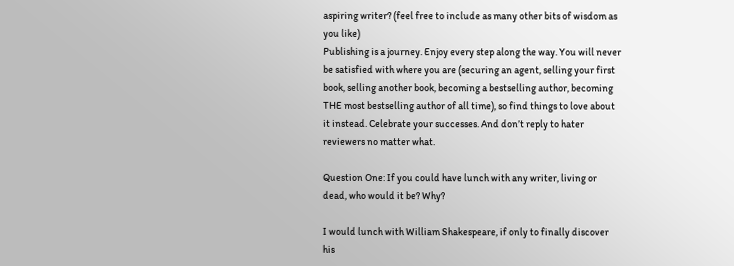aspiring writer? (feel free to include as many other bits of wisdom as you like)
Publishing is a journey. Enjoy every step along the way. You will never be satisfied with where you are (securing an agent, selling your first book, selling another book, becoming a bestselling author, becoming THE most bestselling author of all time), so find things to love about it instead. Celebrate your successes. And don’t reply to hater reviewers no matter what.

Question One: If you could have lunch with any writer, living or dead, who would it be? Why?

I would lunch with William Shakespeare, if only to finally discover his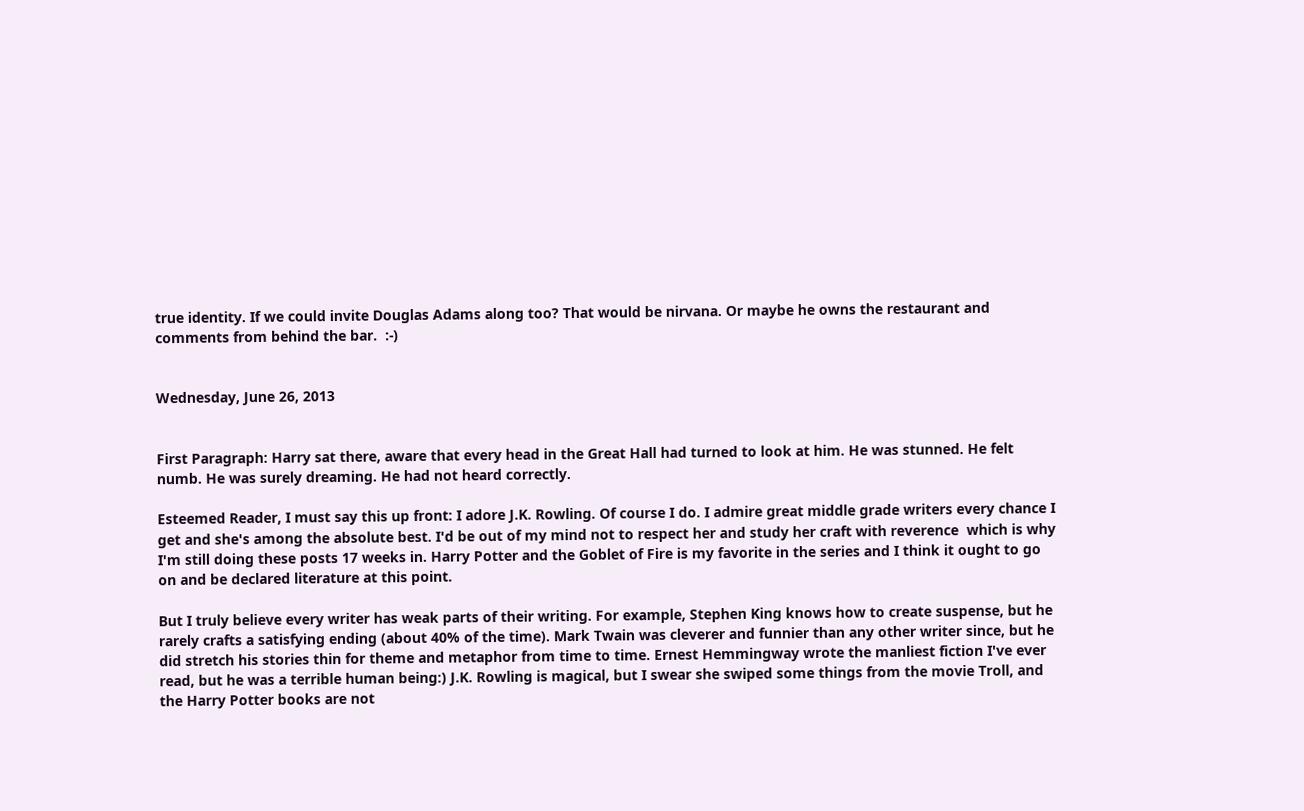true identity. If we could invite Douglas Adams along too? That would be nirvana. Or maybe he owns the restaurant and comments from behind the bar.  :-)


Wednesday, June 26, 2013


First Paragraph: Harry sat there, aware that every head in the Great Hall had turned to look at him. He was stunned. He felt numb. He was surely dreaming. He had not heard correctly.

Esteemed Reader, I must say this up front: I adore J.K. Rowling. Of course I do. I admire great middle grade writers every chance I get and she's among the absolute best. I'd be out of my mind not to respect her and study her craft with reverence  which is why I'm still doing these posts 17 weeks in. Harry Potter and the Goblet of Fire is my favorite in the series and I think it ought to go on and be declared literature at this point.

But I truly believe every writer has weak parts of their writing. For example, Stephen King knows how to create suspense, but he rarely crafts a satisfying ending (about 40% of the time). Mark Twain was cleverer and funnier than any other writer since, but he did stretch his stories thin for theme and metaphor from time to time. Ernest Hemmingway wrote the manliest fiction I've ever read, but he was a terrible human being:) J.K. Rowling is magical, but I swear she swiped some things from the movie Troll, and the Harry Potter books are not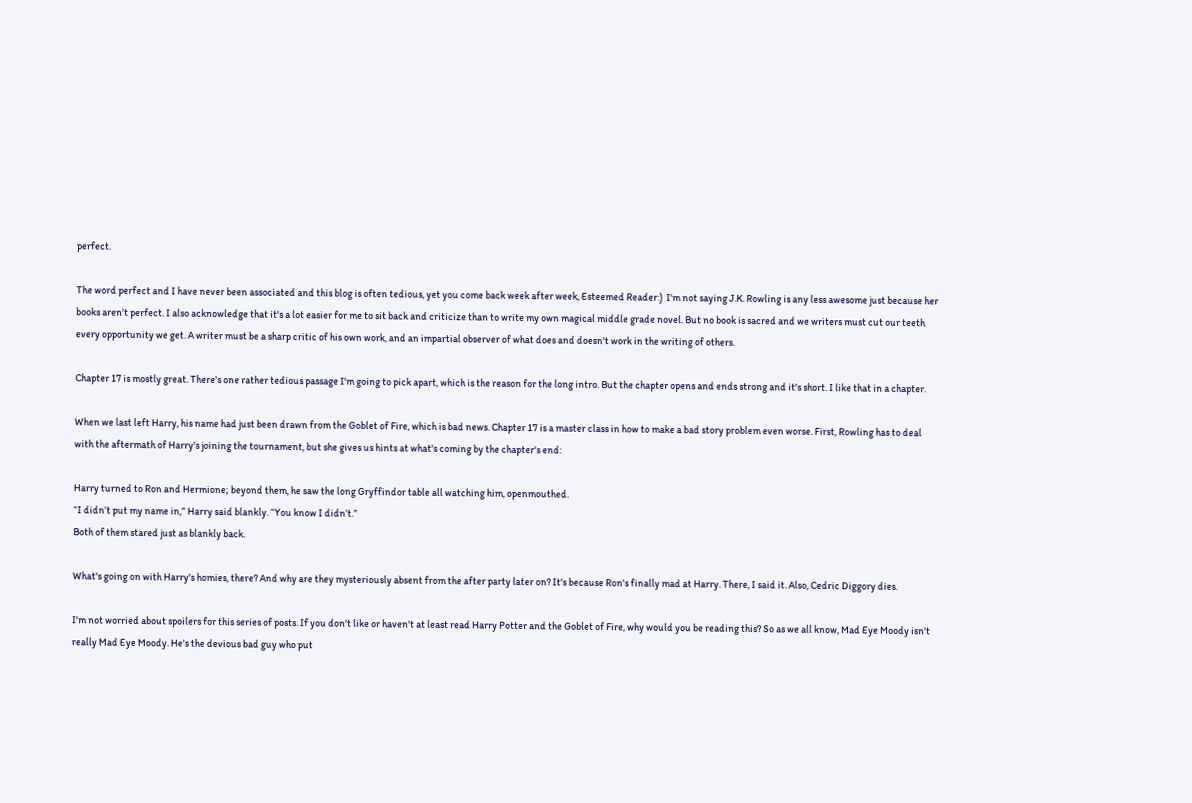perfect.

The word perfect and I have never been associated and this blog is often tedious, yet you come back week after week, Esteemed Reader:)  I'm not saying J.K. Rowling is any less awesome just because her books aren't perfect. I also acknowledge that it's a lot easier for me to sit back and criticize than to write my own magical middle grade novel. But no book is sacred and we writers must cut our teeth every opportunity we get. A writer must be a sharp critic of his own work, and an impartial observer of what does and doesn't work in the writing of others.

Chapter 17 is mostly great. There's one rather tedious passage I'm going to pick apart, which is the reason for the long intro. But the chapter opens and ends strong and it's short. I like that in a chapter.

When we last left Harry, his name had just been drawn from the Goblet of Fire, which is bad news. Chapter 17 is a master class in how to make a bad story problem even worse. First, Rowling has to deal with the aftermath of Harry's joining the tournament, but she gives us hints at what's coming by the chapter's end:

Harry turned to Ron and Hermione; beyond them, he saw the long Gryffindor table all watching him, openmouthed.
“I didn’t put my name in,” Harry said blankly. “You know I didn’t.”
Both of them stared just as blankly back.

What's going on with Harry's homies, there? And why are they mysteriously absent from the after party later on? It's because Ron's finally mad at Harry. There, I said it. Also, Cedric Diggory dies.

I'm not worried about spoilers for this series of posts. If you don't like or haven't at least read Harry Potter and the Goblet of Fire, why would you be reading this? So as we all know, Mad Eye Moody isn't really Mad Eye Moody. He's the devious bad guy who put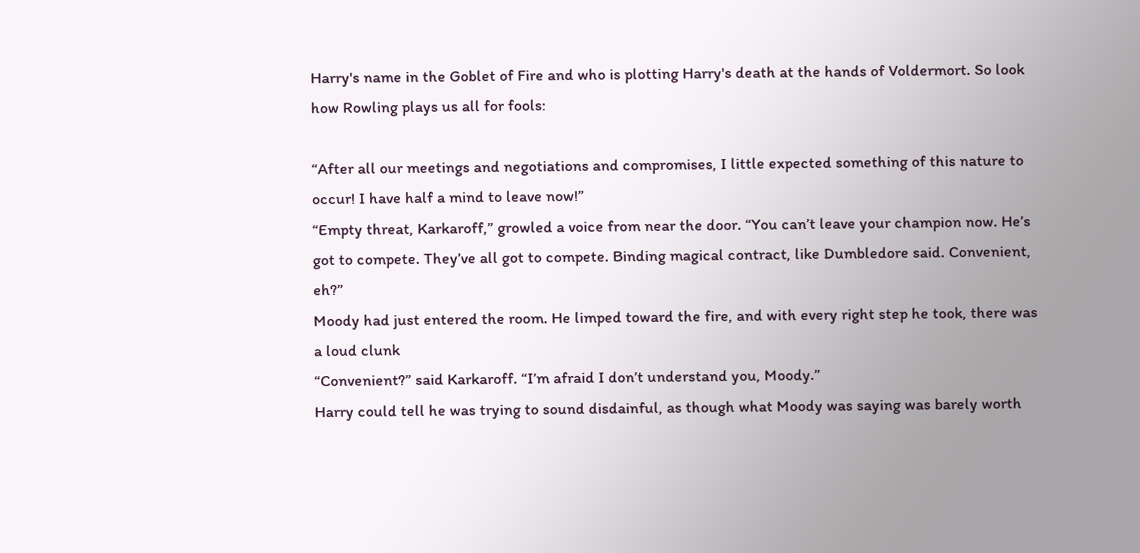Harry's name in the Goblet of Fire and who is plotting Harry's death at the hands of Voldermort. So look how Rowling plays us all for fools:

“After all our meetings and negotiations and compromises, I little expected something of this nature to occur! I have half a mind to leave now!”
“Empty threat, Karkaroff,” growled a voice from near the door. “You can’t leave your champion now. He’s got to compete. They’ve all got to compete. Binding magical contract, like Dumbledore said. Convenient, eh?”
Moody had just entered the room. He limped toward the fire, and with every right step he took, there was a loud clunk
“Convenient?” said Karkaroff. “I’m afraid I don’t understand you, Moody.”
Harry could tell he was trying to sound disdainful, as though what Moody was saying was barely worth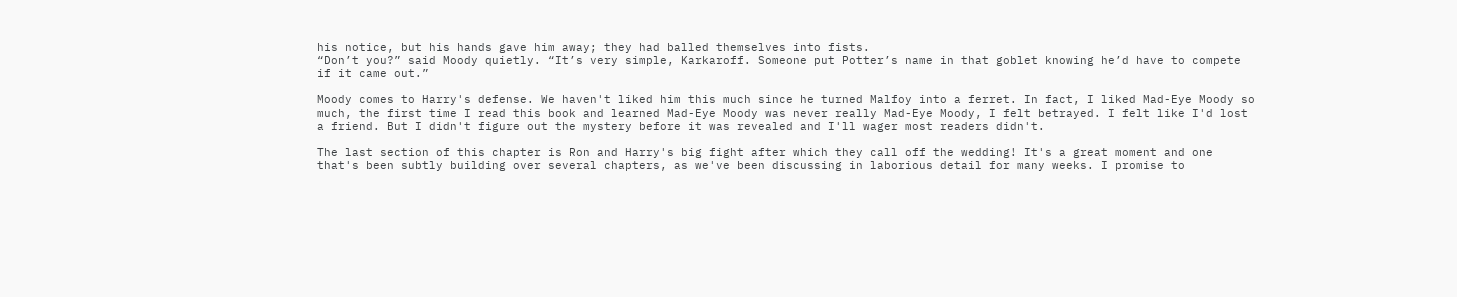his notice, but his hands gave him away; they had balled themselves into fists.
“Don’t you?” said Moody quietly. “It’s very simple, Karkaroff. Someone put Potter’s name in that goblet knowing he’d have to compete if it came out.”

Moody comes to Harry's defense. We haven't liked him this much since he turned Malfoy into a ferret. In fact, I liked Mad-Eye Moody so much, the first time I read this book and learned Mad-Eye Moody was never really Mad-Eye Moody, I felt betrayed. I felt like I'd lost a friend. But I didn't figure out the mystery before it was revealed and I'll wager most readers didn't.

The last section of this chapter is Ron and Harry's big fight after which they call off the wedding! It's a great moment and one that's been subtly building over several chapters, as we've been discussing in laborious detail for many weeks. I promise to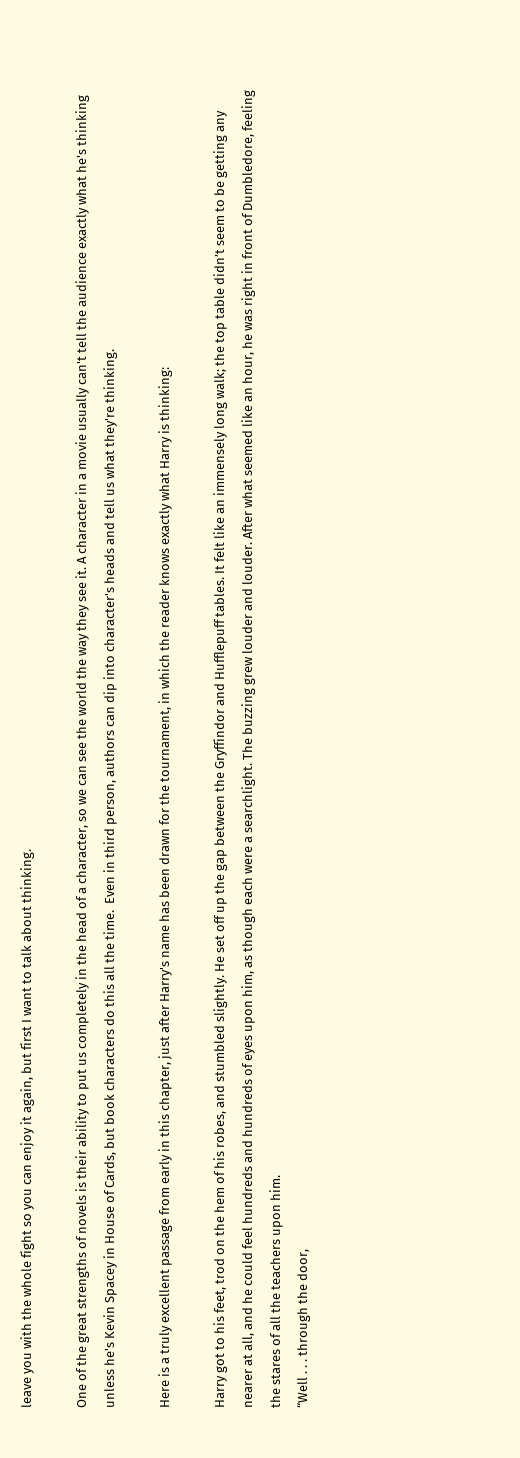leave you with the whole fight so you can enjoy it again, but first I want to talk about thinking.

One of the great strengths of novels is their ability to put us completely in the head of a character, so we can see the world the way they see it. A character in a movie usually can't tell the audience exactly what he's thinking unless he's Kevin Spacey in House of Cards, but book characters do this all the time.  Even in third person, authors can dip into character's heads and tell us what they're thinking.

Here is a truly excellent passage from early in this chapter, just after Harry's name has been drawn for the tournament, in which the reader knows exactly what Harry is thinking:

Harry got to his feet, trod on the hem of his robes, and stumbled slightly. He set off up the gap between the Gryffindor and Hufflepuff tables. It felt like an immensely long walk; the top table didn’t seem to be getting any nearer at all, and he could feel hundreds and hundreds of eyes upon him, as though each were a searchlight. The buzzing grew louder and louder. After what seemed like an hour, he was right in front of Dumbledore, feeling the stares of all the teachers upon him.
“Well . . . through the door,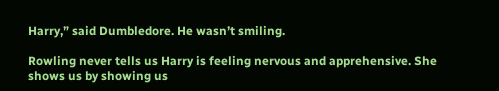Harry,” said Dumbledore. He wasn’t smiling.

Rowling never tells us Harry is feeling nervous and apprehensive. She shows us by showing us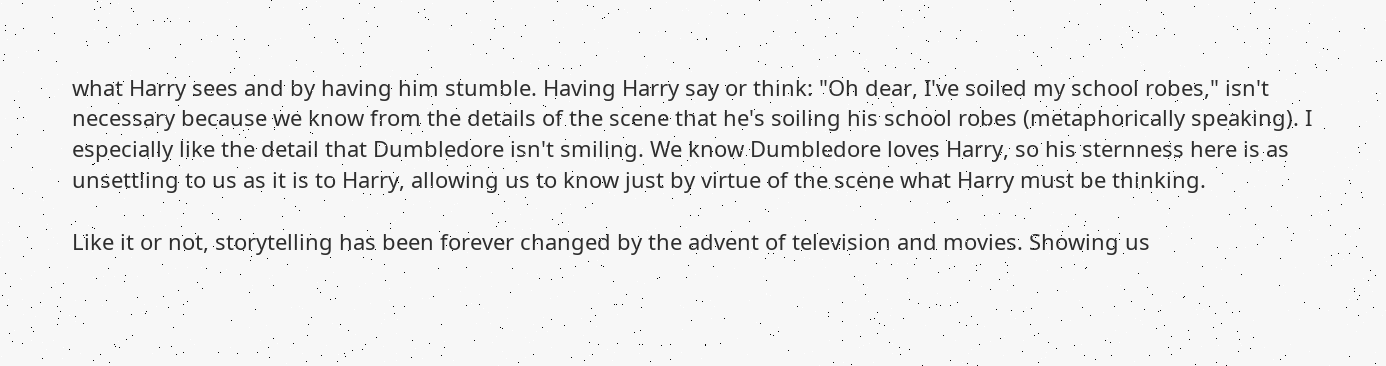what Harry sees and by having him stumble. Having Harry say or think: "Oh dear, I've soiled my school robes," isn't necessary because we know from the details of the scene that he's soiling his school robes (metaphorically speaking). I especially like the detail that Dumbledore isn't smiling. We know Dumbledore loves Harry, so his sternness here is as unsettling to us as it is to Harry, allowing us to know just by virtue of the scene what Harry must be thinking.

Like it or not, storytelling has been forever changed by the advent of television and movies. Showing us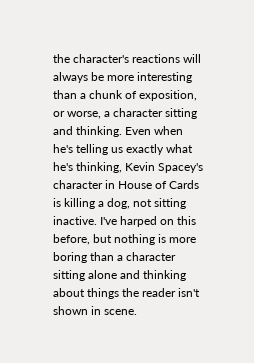the character's reactions will always be more interesting than a chunk of exposition, or worse, a character sitting and thinking. Even when he's telling us exactly what he's thinking, Kevin Spacey's character in House of Cards is killing a dog, not sitting inactive. I've harped on this before, but nothing is more boring than a character sitting alone and thinking about things the reader isn't shown in scene.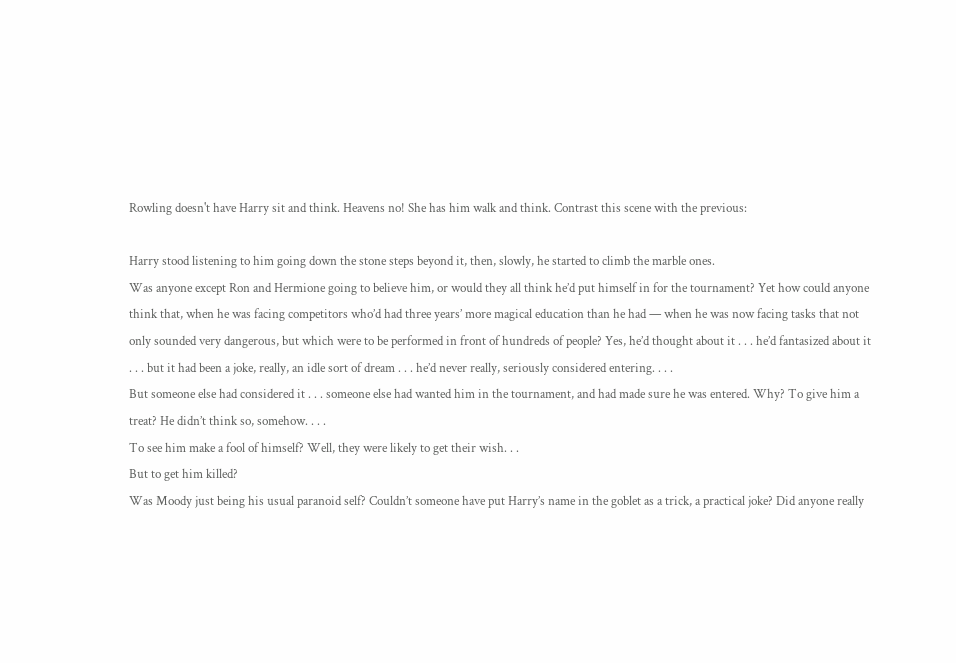Rowling doesn't have Harry sit and think. Heavens no! She has him walk and think. Contrast this scene with the previous:

Harry stood listening to him going down the stone steps beyond it, then, slowly, he started to climb the marble ones.
Was anyone except Ron and Hermione going to believe him, or would they all think he’d put himself in for the tournament? Yet how could anyone think that, when he was facing competitors who’d had three years’ more magical education than he had — when he was now facing tasks that not only sounded very dangerous, but which were to be performed in front of hundreds of people? Yes, he’d thought about it . . . he’d fantasized about it . . . but it had been a joke, really, an idle sort of dream . . . he’d never really, seriously considered entering. . . .
But someone else had considered it . . . someone else had wanted him in the tournament, and had made sure he was entered. Why? To give him a treat? He didn’t think so, somehow. . . .
To see him make a fool of himself? Well, they were likely to get their wish. . .
But to get him killed?
Was Moody just being his usual paranoid self? Couldn’t someone have put Harry’s name in the goblet as a trick, a practical joke? Did anyone really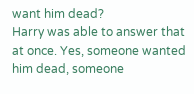want him dead?
Harry was able to answer that at once. Yes, someone wanted him dead, someone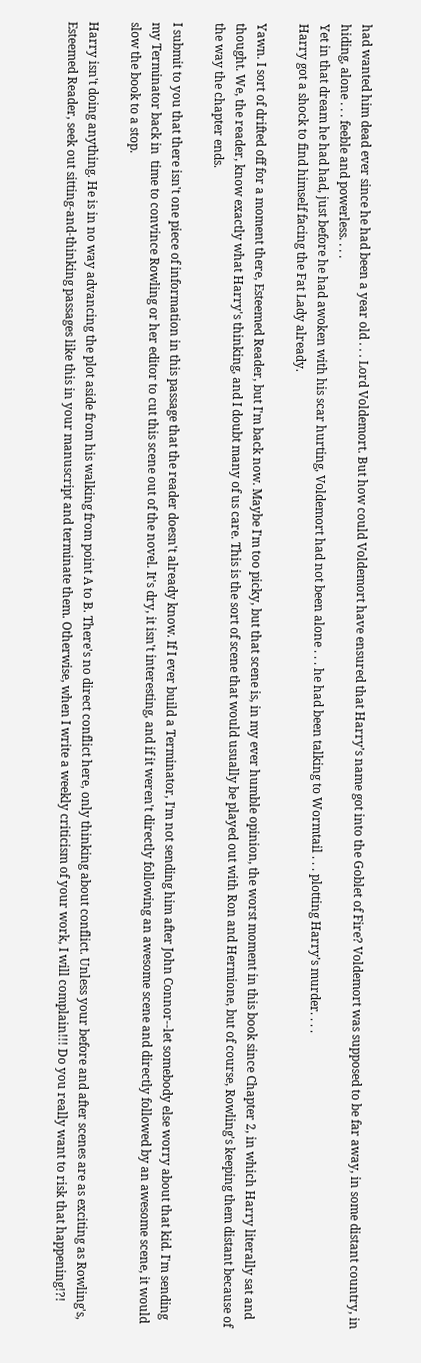had wanted him dead ever since he had been a year old . . . Lord Voldemort. But how could Voldemort have ensured that Harry’s name got into the Goblet of Fire? Voldemort was supposed to be far away, in some distant country, in hiding, alone . . . feeble and powerless. . . .
Yet in that dream he had had, just before he had awoken with his scar hurting, Voldemort had not been alone . . . he had been talking to Wormtail . . . plotting Harry’s murder. . . .
Harry got a shock to find himself facing the Fat Lady already.

Yawn. I sort of drifted off for a moment there, Esteemed Reader, but I'm back now. Maybe I'm too picky, but that scene is, in my ever humble opinion, the worst moment in this book since Chapter 2, in which Harry literally sat and thought. We, the reader, know exactly what Harry's thinking, and I doubt many of us care. This is the sort of scene that would usually be played out with Ron and Hermione, but of course, Rowling's keeping them distant because of the way the chapter ends.

I submit to you that there isn't one piece of information in this passage that the reader doesn't already know. If I ever build a Terminator, I'm not sending him after John Connor--let somebody else worry about that kid. I'm sending my Terminator back in  time to convince Rowling or her editor to cut this scene out of the novel. It's dry, it isn't interesting, and if it weren't directly following an awesome scene and directly followed by an awesome scene, it would slow the book to a stop.

Harry isn't doing anything. He is in no way advancing the plot aside from his walking from point A to B. There's no direct conflict here, only thinking about conflict. Unless your before and after scenes are as exciting as Rowling's, Esteemed Reader, seek out sitting-and-thinking passages like this in your manuscript and terminate them. Otherwise, when I write a weekly criticism of your work, I will complain!!! Do you really want to risk that happening!?!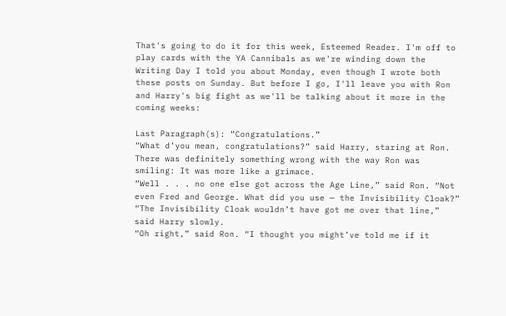That's going to do it for this week, Esteemed Reader. I'm off to play cards with the YA Cannibals as we're winding down the Writing Day I told you about Monday, even though I wrote both these posts on Sunday. But before I go, I'll leave you with Ron and Harry's big fight as we'll be talking about it more in the coming weeks:

Last Paragraph(s): “Congratulations.”
“What d’you mean, congratulations?” said Harry, staring at Ron. There was definitely something wrong with the way Ron was smiling: It was more like a grimace.
“Well . . . no one else got across the Age Line,” said Ron. “Not even Fred and George. What did you use — the Invisibility Cloak?”
“The Invisibility Cloak wouldn’t have got me over that line,” said Harry slowly.
“Oh right,” said Ron. “I thought you might’ve told me if it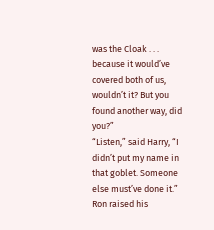was the Cloak . . . because it would’ve covered both of us, wouldn’t it? But you found another way, did you?”
“Listen,” said Harry, “I didn’t put my name in that goblet. Someone else must’ve done it.”
Ron raised his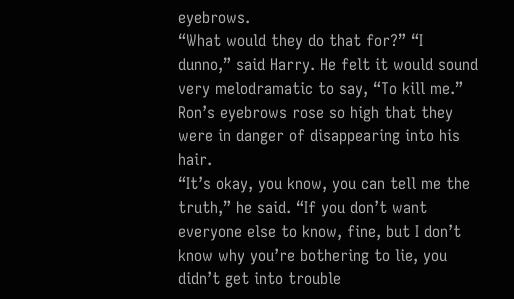eyebrows.
“What would they do that for?” “I dunno,” said Harry. He felt it would sound very melodramatic to say, “To kill me.”
Ron’s eyebrows rose so high that they were in danger of disappearing into his hair.
“It’s okay, you know, you can tell me the truth,” he said. “If you don’t want everyone else to know, fine, but I don’t know why you’re bothering to lie, you didn’t get into trouble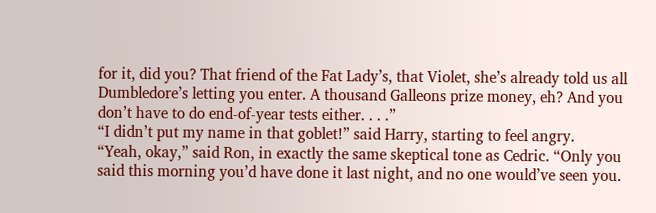for it, did you? That friend of the Fat Lady’s, that Violet, she’s already told us all Dumbledore’s letting you enter. A thousand Galleons prize money, eh? And you don’t have to do end-of-year tests either. . . .”
“I didn’t put my name in that goblet!” said Harry, starting to feel angry.
“Yeah, okay,” said Ron, in exactly the same skeptical tone as Cedric. “Only you said this morning you’d have done it last night, and no one would’ve seen you.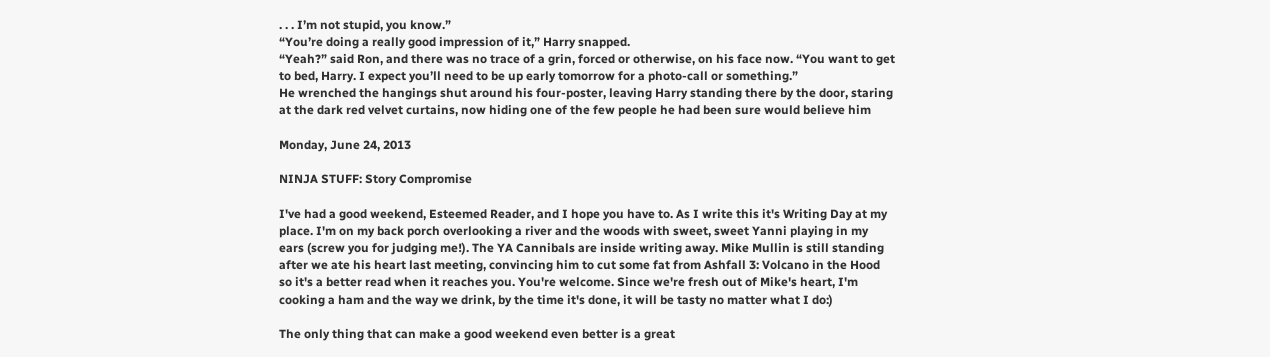. . . I’m not stupid, you know.”
“You’re doing a really good impression of it,” Harry snapped.
“Yeah?” said Ron, and there was no trace of a grin, forced or otherwise, on his face now. “You want to get to bed, Harry. I expect you’ll need to be up early tomorrow for a photo-call or something.”
He wrenched the hangings shut around his four-poster, leaving Harry standing there by the door, staring at the dark red velvet curtains, now hiding one of the few people he had been sure would believe him

Monday, June 24, 2013

NINJA STUFF: Story Compromise

I've had a good weekend, Esteemed Reader, and I hope you have to. As I write this it's Writing Day at my place. I'm on my back porch overlooking a river and the woods with sweet, sweet Yanni playing in my ears (screw you for judging me!). The YA Cannibals are inside writing away. Mike Mullin is still standing after we ate his heart last meeting, convincing him to cut some fat from Ashfall 3: Volcano in the Hood so it's a better read when it reaches you. You're welcome. Since we're fresh out of Mike's heart, I'm cooking a ham and the way we drink, by the time it's done, it will be tasty no matter what I do:)

The only thing that can make a good weekend even better is a great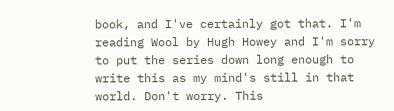book, and I've certainly got that. I'm reading Wool by Hugh Howey and I'm sorry to put the series down long enough to write this as my mind's still in that world. Don't worry. This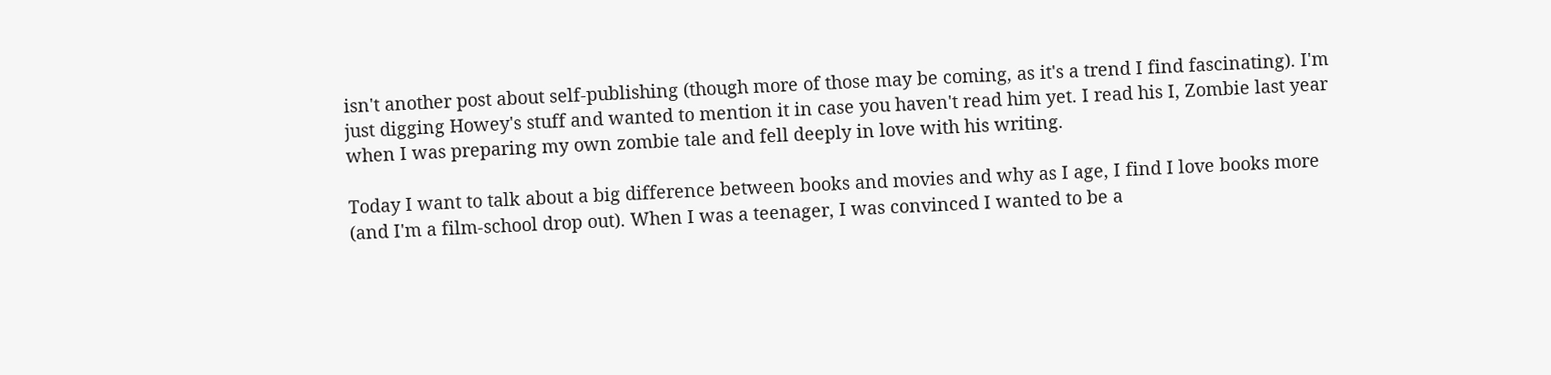isn't another post about self-publishing (though more of those may be coming, as it's a trend I find fascinating). I'm just digging Howey's stuff and wanted to mention it in case you haven't read him yet. I read his I, Zombie last year when I was preparing my own zombie tale and fell deeply in love with his writing.

Today I want to talk about a big difference between books and movies and why as I age, I find I love books more (and I'm a film-school drop out). When I was a teenager, I was convinced I wanted to be a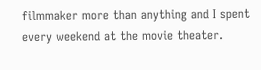filmmaker more than anything and I spent every weekend at the movie theater.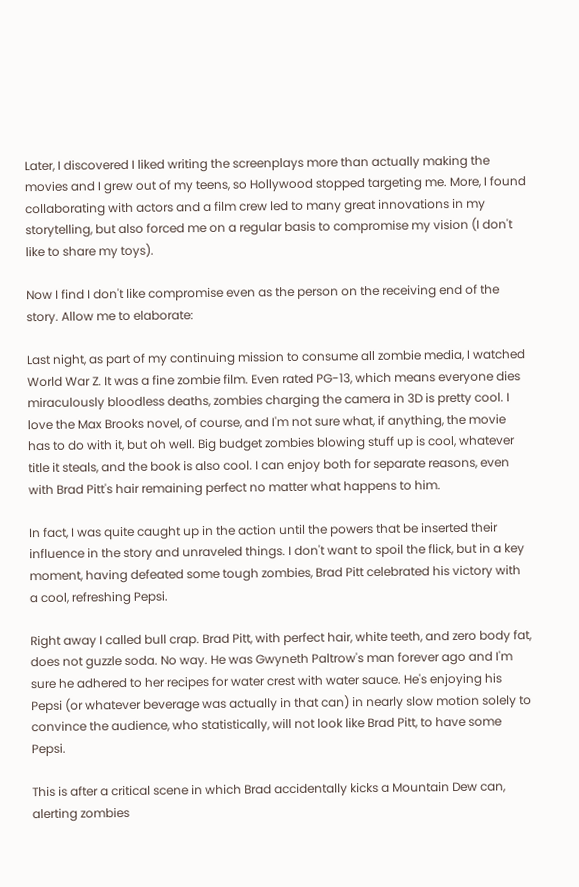Later, I discovered I liked writing the screenplays more than actually making the movies and I grew out of my teens, so Hollywood stopped targeting me. More, I found collaborating with actors and a film crew led to many great innovations in my storytelling, but also forced me on a regular basis to compromise my vision (I don't like to share my toys).

Now I find I don't like compromise even as the person on the receiving end of the story. Allow me to elaborate:

Last night, as part of my continuing mission to consume all zombie media, I watched World War Z. It was a fine zombie film. Even rated PG-13, which means everyone dies miraculously bloodless deaths, zombies charging the camera in 3D is pretty cool. I love the Max Brooks novel, of course, and I'm not sure what, if anything, the movie has to do with it, but oh well. Big budget zombies blowing stuff up is cool, whatever title it steals, and the book is also cool. I can enjoy both for separate reasons, even with Brad Pitt's hair remaining perfect no matter what happens to him.

In fact, I was quite caught up in the action until the powers that be inserted their influence in the story and unraveled things. I don't want to spoil the flick, but in a key moment, having defeated some tough zombies, Brad Pitt celebrated his victory with a cool, refreshing Pepsi.

Right away I called bull crap. Brad Pitt, with perfect hair, white teeth, and zero body fat, does not guzzle soda. No way. He was Gwyneth Paltrow's man forever ago and I'm sure he adhered to her recipes for water crest with water sauce. He's enjoying his Pepsi (or whatever beverage was actually in that can) in nearly slow motion solely to convince the audience, who statistically, will not look like Brad Pitt, to have some Pepsi.

This is after a critical scene in which Brad accidentally kicks a Mountain Dew can, alerting zombies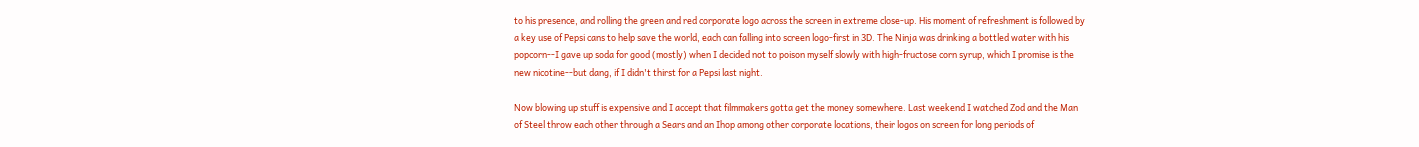to his presence, and rolling the green and red corporate logo across the screen in extreme close-up. His moment of refreshment is followed by a key use of Pepsi cans to help save the world, each can falling into screen logo-first in 3D. The Ninja was drinking a bottled water with his popcorn--I gave up soda for good (mostly) when I decided not to poison myself slowly with high-fructose corn syrup, which I promise is the new nicotine--but dang, if I didn't thirst for a Pepsi last night.

Now blowing up stuff is expensive and I accept that filmmakers gotta get the money somewhere. Last weekend I watched Zod and the Man of Steel throw each other through a Sears and an Ihop among other corporate locations, their logos on screen for long periods of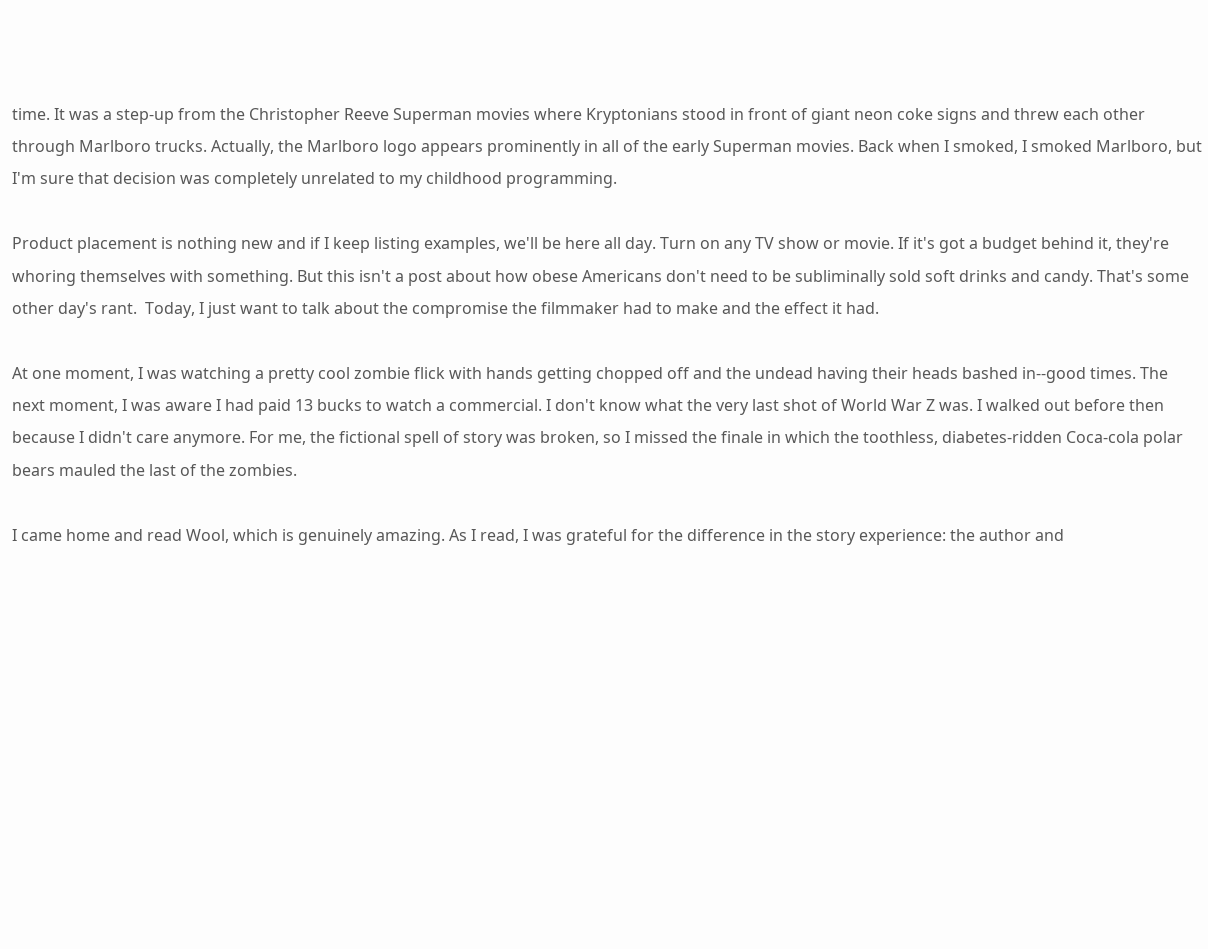time. It was a step-up from the Christopher Reeve Superman movies where Kryptonians stood in front of giant neon coke signs and threw each other through Marlboro trucks. Actually, the Marlboro logo appears prominently in all of the early Superman movies. Back when I smoked, I smoked Marlboro, but I'm sure that decision was completely unrelated to my childhood programming.

Product placement is nothing new and if I keep listing examples, we'll be here all day. Turn on any TV show or movie. If it's got a budget behind it, they're whoring themselves with something. But this isn't a post about how obese Americans don't need to be subliminally sold soft drinks and candy. That's some other day's rant.  Today, I just want to talk about the compromise the filmmaker had to make and the effect it had.

At one moment, I was watching a pretty cool zombie flick with hands getting chopped off and the undead having their heads bashed in--good times. The next moment, I was aware I had paid 13 bucks to watch a commercial. I don't know what the very last shot of World War Z was. I walked out before then because I didn't care anymore. For me, the fictional spell of story was broken, so I missed the finale in which the toothless, diabetes-ridden Coca-cola polar bears mauled the last of the zombies.

I came home and read Wool, which is genuinely amazing. As I read, I was grateful for the difference in the story experience: the author and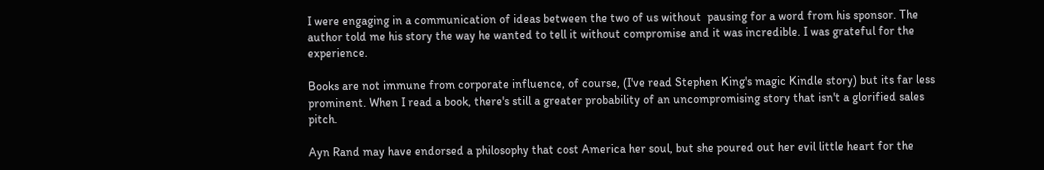I were engaging in a communication of ideas between the two of us without  pausing for a word from his sponsor. The author told me his story the way he wanted to tell it without compromise and it was incredible. I was grateful for the experience.

Books are not immune from corporate influence, of course, (I've read Stephen King's magic Kindle story) but its far less prominent. When I read a book, there's still a greater probability of an uncompromising story that isn't a glorified sales pitch.

Ayn Rand may have endorsed a philosophy that cost America her soul, but she poured out her evil little heart for the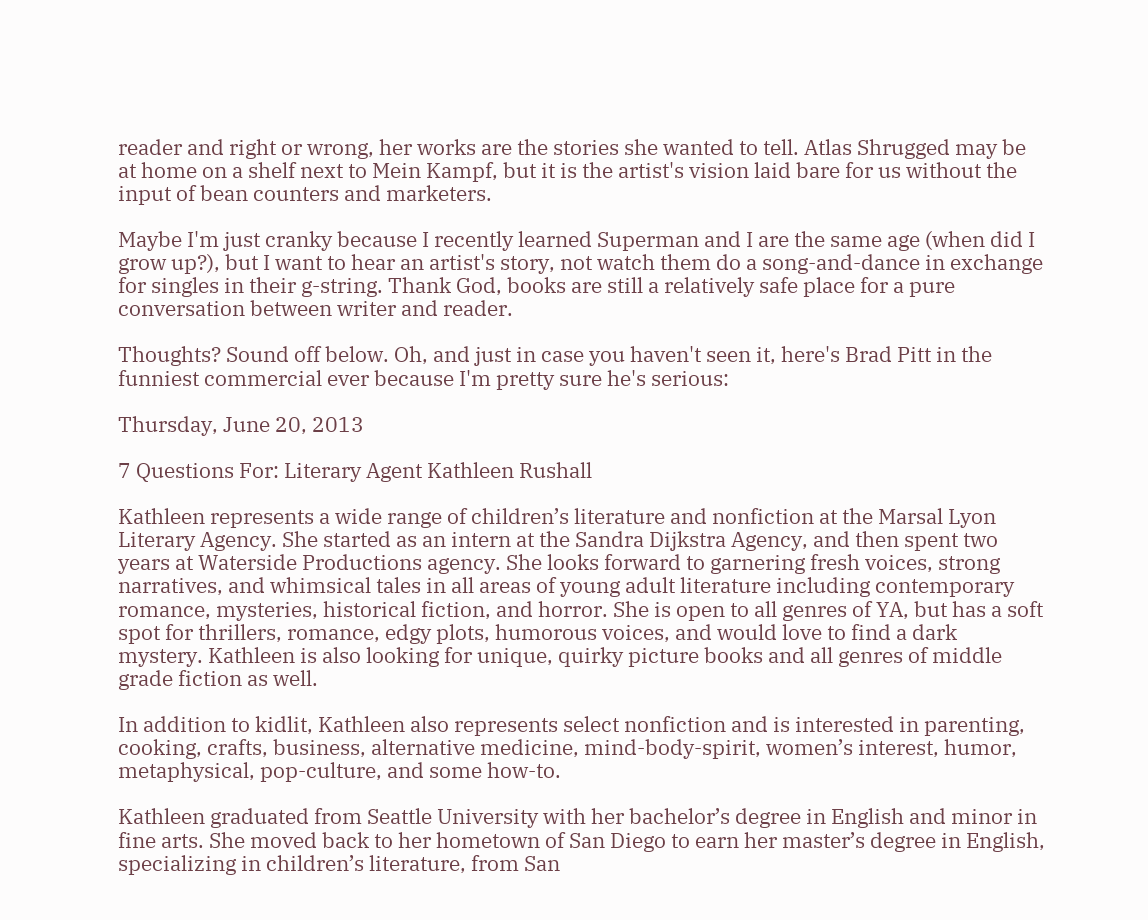reader and right or wrong, her works are the stories she wanted to tell. Atlas Shrugged may be at home on a shelf next to Mein Kampf, but it is the artist's vision laid bare for us without the input of bean counters and marketers.

Maybe I'm just cranky because I recently learned Superman and I are the same age (when did I grow up?), but I want to hear an artist's story, not watch them do a song-and-dance in exchange for singles in their g-string. Thank God, books are still a relatively safe place for a pure conversation between writer and reader.

Thoughts? Sound off below. Oh, and just in case you haven't seen it, here's Brad Pitt in the funniest commercial ever because I'm pretty sure he's serious:

Thursday, June 20, 2013

7 Questions For: Literary Agent Kathleen Rushall

Kathleen represents a wide range of children’s literature and nonfiction at the Marsal Lyon Literary Agency. She started as an intern at the Sandra Dijkstra Agency, and then spent two years at Waterside Productions agency. She looks forward to garnering fresh voices, strong narratives, and whimsical tales in all areas of young adult literature including contemporary romance, mysteries, historical fiction, and horror. She is open to all genres of YA, but has a soft spot for thrillers, romance, edgy plots, humorous voices, and would love to find a dark mystery. Kathleen is also looking for unique, quirky picture books and all genres of middle grade fiction as well.

In addition to kidlit, Kathleen also represents select nonfiction and is interested in parenting, cooking, crafts, business, alternative medicine, mind-body-spirit, women’s interest, humor, metaphysical, pop-culture, and some how-to.

Kathleen graduated from Seattle University with her bachelor’s degree in English and minor in fine arts. She moved back to her hometown of San Diego to earn her master’s degree in English, specializing in children’s literature, from San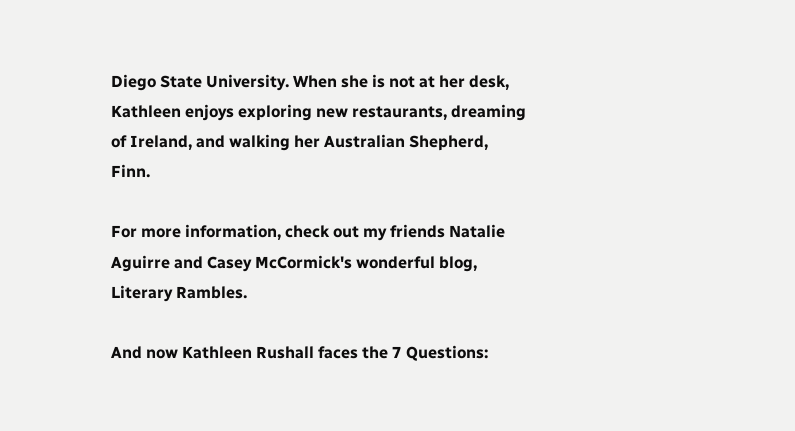Diego State University. When she is not at her desk, Kathleen enjoys exploring new restaurants, dreaming of Ireland, and walking her Australian Shepherd, Finn.

For more information, check out my friends Natalie Aguirre and Casey McCormick's wonderful blog, Literary Rambles.

And now Kathleen Rushall faces the 7 Questions: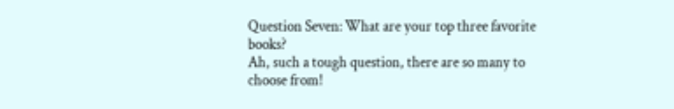Question Seven: What are your top three favorite books?
Ah, such a tough question, there are so many to choose from!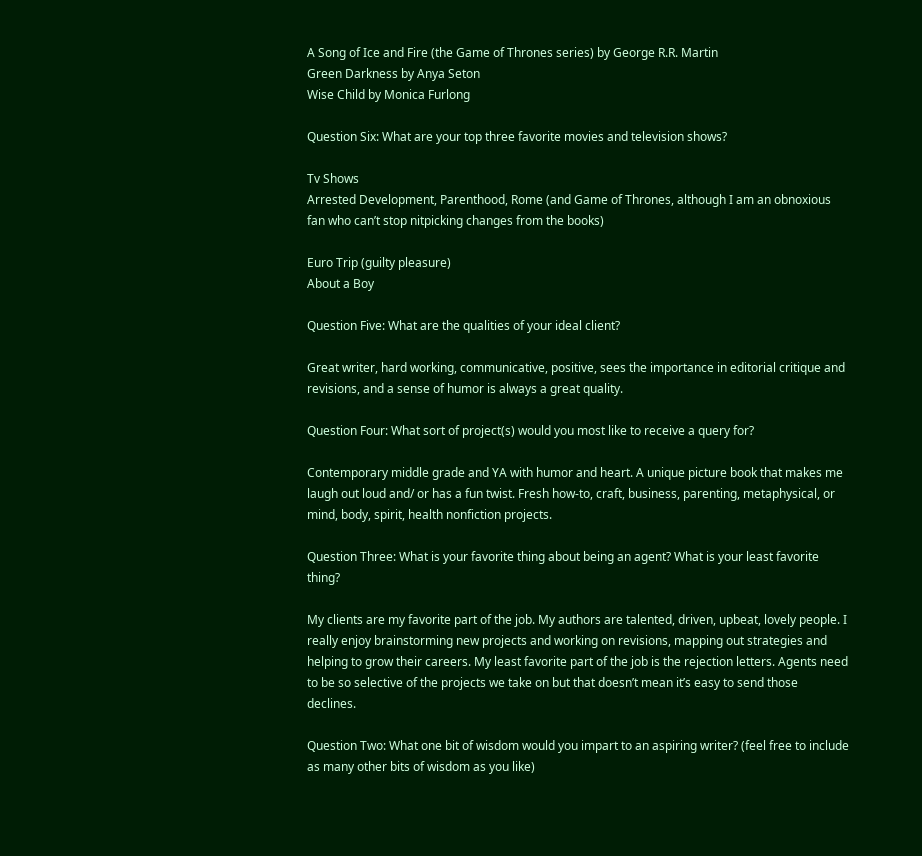A Song of Ice and Fire (the Game of Thrones series) by George R.R. Martin
Green Darkness by Anya Seton
Wise Child by Monica Furlong

Question Six: What are your top three favorite movies and television shows?

Tv Shows
Arrested Development, Parenthood, Rome (and Game of Thrones, although I am an obnoxious fan who can’t stop nitpicking changes from the books)

Euro Trip (guilty pleasure)
About a Boy

Question Five: What are the qualities of your ideal client?

Great writer, hard working, communicative, positive, sees the importance in editorial critique and revisions, and a sense of humor is always a great quality.

Question Four: What sort of project(s) would you most like to receive a query for?

Contemporary middle grade and YA with humor and heart. A unique picture book that makes me laugh out loud and/ or has a fun twist. Fresh how-to, craft, business, parenting, metaphysical, or mind, body, spirit, health nonfiction projects.

Question Three: What is your favorite thing about being an agent? What is your least favorite thing?

My clients are my favorite part of the job. My authors are talented, driven, upbeat, lovely people. I really enjoy brainstorming new projects and working on revisions, mapping out strategies and helping to grow their careers. My least favorite part of the job is the rejection letters. Agents need to be so selective of the projects we take on but that doesn’t mean it’s easy to send those declines.

Question Two: What one bit of wisdom would you impart to an aspiring writer? (feel free to include as many other bits of wisdom as you like)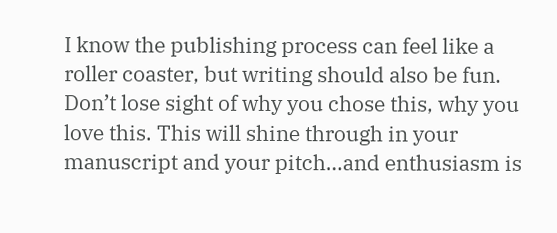I know the publishing process can feel like a roller coaster, but writing should also be fun. Don’t lose sight of why you chose this, why you love this. This will shine through in your manuscript and your pitch…and enthusiasm is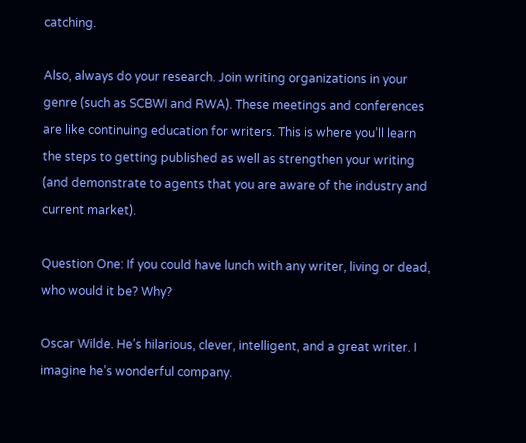catching.

Also, always do your research. Join writing organizations in your genre (such as SCBWI and RWA). These meetings and conferences are like continuing education for writers. This is where you’ll learn the steps to getting published as well as strengthen your writing (and demonstrate to agents that you are aware of the industry and current market).

Question One: If you could have lunch with any writer, living or dead, who would it be? Why?

Oscar Wilde. He’s hilarious, clever, intelligent, and a great writer. I imagine he’s wonderful company.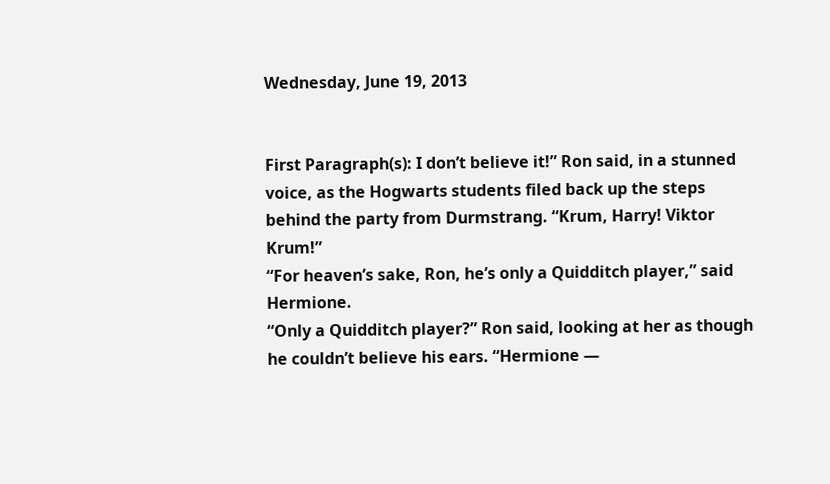Wednesday, June 19, 2013


First Paragraph(s): I don’t believe it!” Ron said, in a stunned voice, as the Hogwarts students filed back up the steps behind the party from Durmstrang. “Krum, Harry! Viktor Krum!”
“For heaven’s sake, Ron, he’s only a Quidditch player,” said Hermione.
“Only a Quidditch player?” Ron said, looking at her as though he couldn’t believe his ears. “Hermione —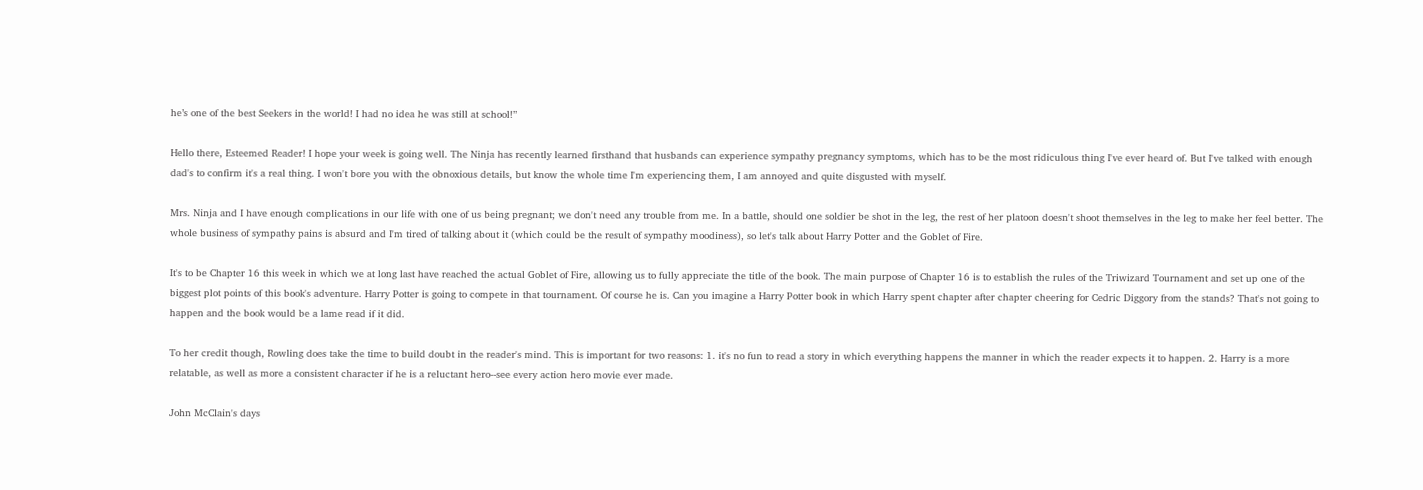he’s one of the best Seekers in the world! I had no idea he was still at school!”

Hello there, Esteemed Reader! I hope your week is going well. The Ninja has recently learned firsthand that husbands can experience sympathy pregnancy symptoms, which has to be the most ridiculous thing I've ever heard of. But I've talked with enough dad's to confirm it's a real thing. I won't bore you with the obnoxious details, but know the whole time I'm experiencing them, I am annoyed and quite disgusted with myself.

Mrs. Ninja and I have enough complications in our life with one of us being pregnant; we don't need any trouble from me. In a battle, should one soldier be shot in the leg, the rest of her platoon doesn't shoot themselves in the leg to make her feel better. The whole business of sympathy pains is absurd and I'm tired of talking about it (which could be the result of sympathy moodiness), so let's talk about Harry Potter and the Goblet of Fire.

It's to be Chapter 16 this week in which we at long last have reached the actual Goblet of Fire, allowing us to fully appreciate the title of the book. The main purpose of Chapter 16 is to establish the rules of the Triwizard Tournament and set up one of the biggest plot points of this book's adventure. Harry Potter is going to compete in that tournament. Of course he is. Can you imagine a Harry Potter book in which Harry spent chapter after chapter cheering for Cedric Diggory from the stands? That's not going to happen and the book would be a lame read if it did.

To her credit though, Rowling does take the time to build doubt in the reader's mind. This is important for two reasons: 1. it's no fun to read a story in which everything happens the manner in which the reader expects it to happen. 2. Harry is a more relatable, as well as more a consistent character if he is a reluctant hero--see every action hero movie ever made.

John McClain's days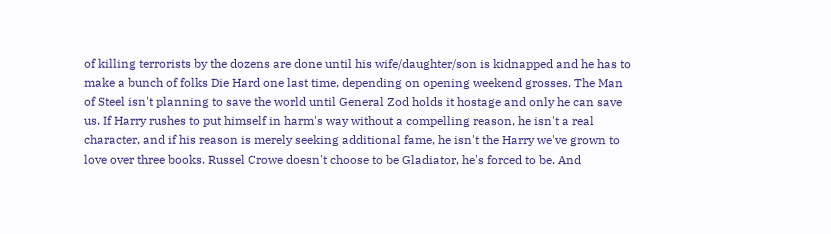of killing terrorists by the dozens are done until his wife/daughter/son is kidnapped and he has to make a bunch of folks Die Hard one last time, depending on opening weekend grosses. The Man of Steel isn't planning to save the world until General Zod holds it hostage and only he can save us. If Harry rushes to put himself in harm's way without a compelling reason, he isn't a real character, and if his reason is merely seeking additional fame, he isn't the Harry we've grown to love over three books. Russel Crowe doesn't choose to be Gladiator, he's forced to be. And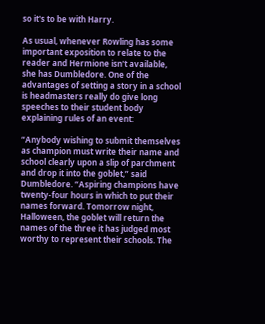so it's to be with Harry.

As usual, whenever Rowling has some important exposition to relate to the reader and Hermione isn't available, she has Dumbledore. One of the advantages of setting a story in a school is headmasters really do give long speeches to their student body explaining rules of an event:

“Anybody wishing to submit themselves as champion must write their name and school clearly upon a slip of parchment and drop it into the goblet,” said Dumbledore. “Aspiring champions have twenty-four hours in which to put their names forward. Tomorrow night, Halloween, the goblet will return the names of the three it has judged most worthy to represent their schools. The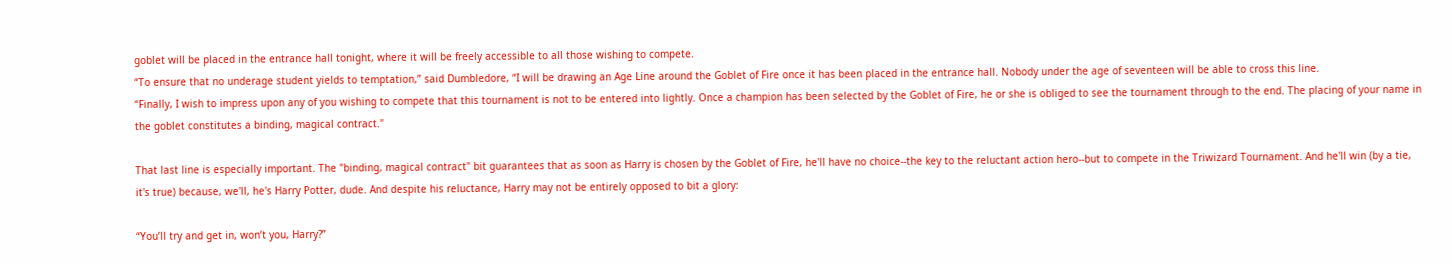goblet will be placed in the entrance hall tonight, where it will be freely accessible to all those wishing to compete.
“To ensure that no underage student yields to temptation,” said Dumbledore, “I will be drawing an Age Line around the Goblet of Fire once it has been placed in the entrance hall. Nobody under the age of seventeen will be able to cross this line.
“Finally, I wish to impress upon any of you wishing to compete that this tournament is not to be entered into lightly. Once a champion has been selected by the Goblet of Fire, he or she is obliged to see the tournament through to the end. The placing of your name in the goblet constitutes a binding, magical contract."

That last line is especially important. The "binding, magical contract" bit guarantees that as soon as Harry is chosen by the Goblet of Fire, he'll have no choice--the key to the reluctant action hero--but to compete in the Triwizard Tournament. And he'll win (by a tie, it's true) because, we'll, he's Harry Potter, dude. And despite his reluctance, Harry may not be entirely opposed to bit a glory:

“You’ll try and get in, won’t you, Harry?”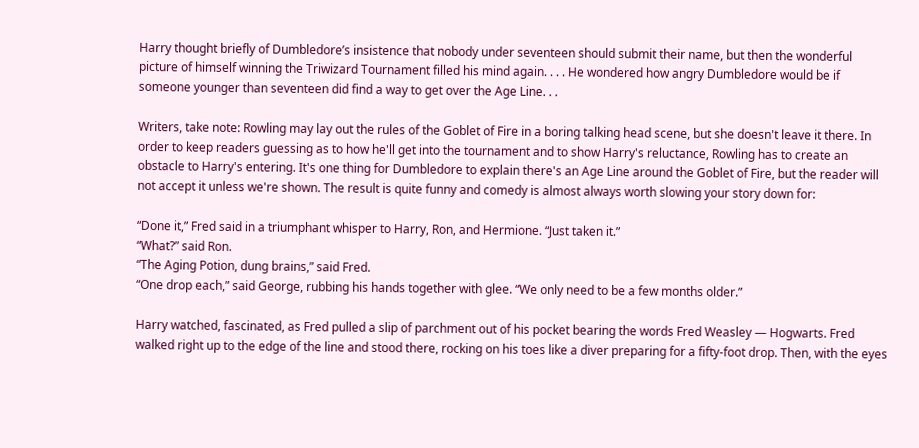Harry thought briefly of Dumbledore’s insistence that nobody under seventeen should submit their name, but then the wonderful picture of himself winning the Triwizard Tournament filled his mind again. . . . He wondered how angry Dumbledore would be if someone younger than seventeen did find a way to get over the Age Line. . .

Writers, take note: Rowling may lay out the rules of the Goblet of Fire in a boring talking head scene, but she doesn't leave it there. In order to keep readers guessing as to how he'll get into the tournament and to show Harry's reluctance, Rowling has to create an obstacle to Harry's entering. It's one thing for Dumbledore to explain there's an Age Line around the Goblet of Fire, but the reader will not accept it unless we're shown. The result is quite funny and comedy is almost always worth slowing your story down for:

“Done it,” Fred said in a triumphant whisper to Harry, Ron, and Hermione. “Just taken it.”
“What?” said Ron.
“The Aging Potion, dung brains,” said Fred.
“One drop each,” said George, rubbing his hands together with glee. “We only need to be a few months older.”

Harry watched, fascinated, as Fred pulled a slip of parchment out of his pocket bearing the words Fred Weasley — Hogwarts. Fred walked right up to the edge of the line and stood there, rocking on his toes like a diver preparing for a fifty-foot drop. Then, with the eyes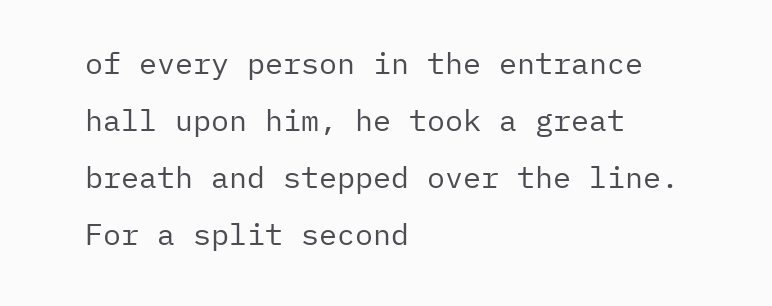of every person in the entrance hall upon him, he took a great breath and stepped over the line.
For a split second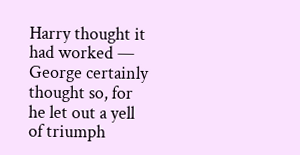Harry thought it had worked — George certainly thought so, for he let out a yell of triumph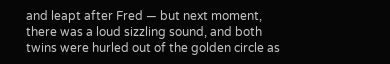and leapt after Fred — but next moment, there was a loud sizzling sound, and both twins were hurled out of the golden circle as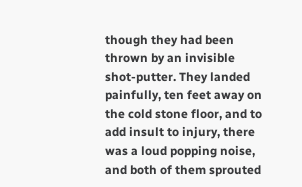though they had been thrown by an invisible shot-putter. They landed painfully, ten feet away on the cold stone floor, and to add insult to injury, there was a loud popping noise, and both of them sprouted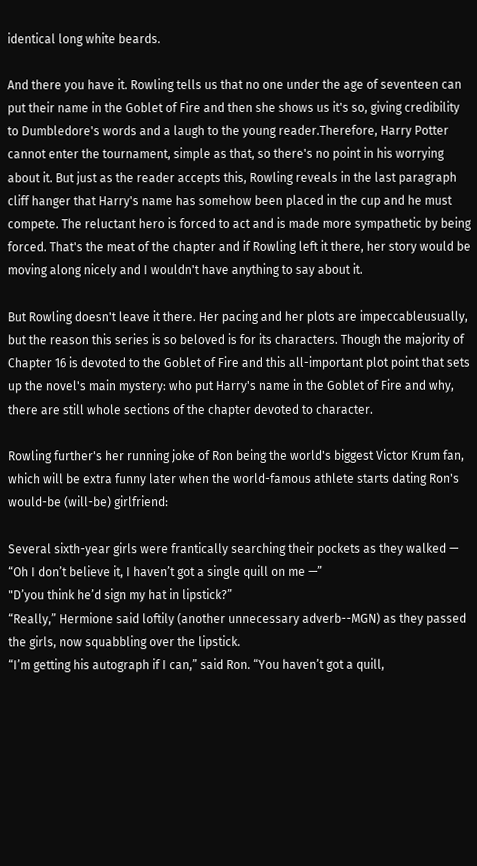identical long white beards.

And there you have it. Rowling tells us that no one under the age of seventeen can put their name in the Goblet of Fire and then she shows us it's so, giving credibility to Dumbledore's words and a laugh to the young reader.Therefore, Harry Potter cannot enter the tournament, simple as that, so there's no point in his worrying about it. But just as the reader accepts this, Rowling reveals in the last paragraph cliff hanger that Harry's name has somehow been placed in the cup and he must compete. The reluctant hero is forced to act and is made more sympathetic by being forced. That's the meat of the chapter and if Rowling left it there, her story would be moving along nicely and I wouldn't have anything to say about it.

But Rowling doesn't leave it there. Her pacing and her plots are impeccableusually, but the reason this series is so beloved is for its characters. Though the majority of Chapter 16 is devoted to the Goblet of Fire and this all-important plot point that sets up the novel's main mystery: who put Harry's name in the Goblet of Fire and why, there are still whole sections of the chapter devoted to character.

Rowling further's her running joke of Ron being the world's biggest Victor Krum fan, which will be extra funny later when the world-famous athlete starts dating Ron's would-be (will-be) girlfriend:

Several sixth-year girls were frantically searching their pockets as they walked — “Oh I don’t believe it, I haven’t got a single quill on me —”
"D’you think he’d sign my hat in lipstick?”
“Really,” Hermione said loftily (another unnecessary adverb--MGN) as they passed the girls, now squabbling over the lipstick.
“I’m getting his autograph if I can,” said Ron. “You haven’t got a quill,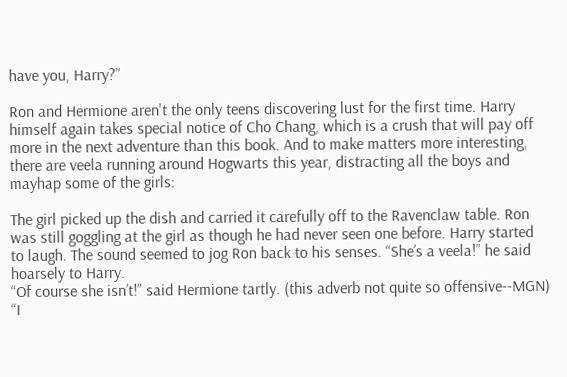have you, Harry?”

Ron and Hermione aren't the only teens discovering lust for the first time. Harry himself again takes special notice of Cho Chang, which is a crush that will pay off more in the next adventure than this book. And to make matters more interesting, there are veela running around Hogwarts this year, distracting all the boys and mayhap some of the girls:

The girl picked up the dish and carried it carefully off to the Ravenclaw table. Ron was still goggling at the girl as though he had never seen one before. Harry started to laugh. The sound seemed to jog Ron back to his senses. “She’s a veela!” he said hoarsely to Harry.
“Of course she isn’t!” said Hermione tartly. (this adverb not quite so offensive--MGN) “I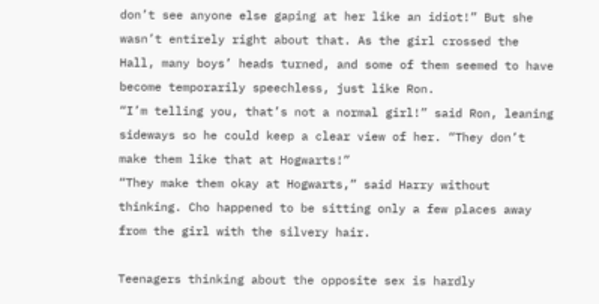don’t see anyone else gaping at her like an idiot!” But she wasn’t entirely right about that. As the girl crossed the Hall, many boys’ heads turned, and some of them seemed to have become temporarily speechless, just like Ron.
“I’m telling you, that’s not a normal girl!” said Ron, leaning sideways so he could keep a clear view of her. “They don’t make them like that at Hogwarts!”
“They make them okay at Hogwarts,” said Harry without thinking. Cho happened to be sitting only a few places away from the girl with the silvery hair.

Teenagers thinking about the opposite sex is hardly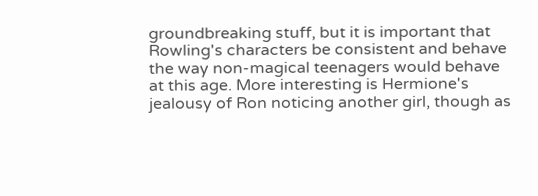groundbreaking stuff, but it is important that Rowling's characters be consistent and behave the way non-magical teenagers would behave at this age. More interesting is Hermione's jealousy of Ron noticing another girl, though as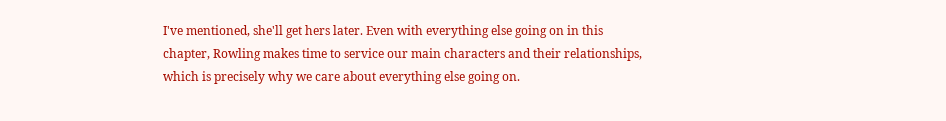I've mentioned, she'll get hers later. Even with everything else going on in this chapter, Rowling makes time to service our main characters and their relationships, which is precisely why we care about everything else going on.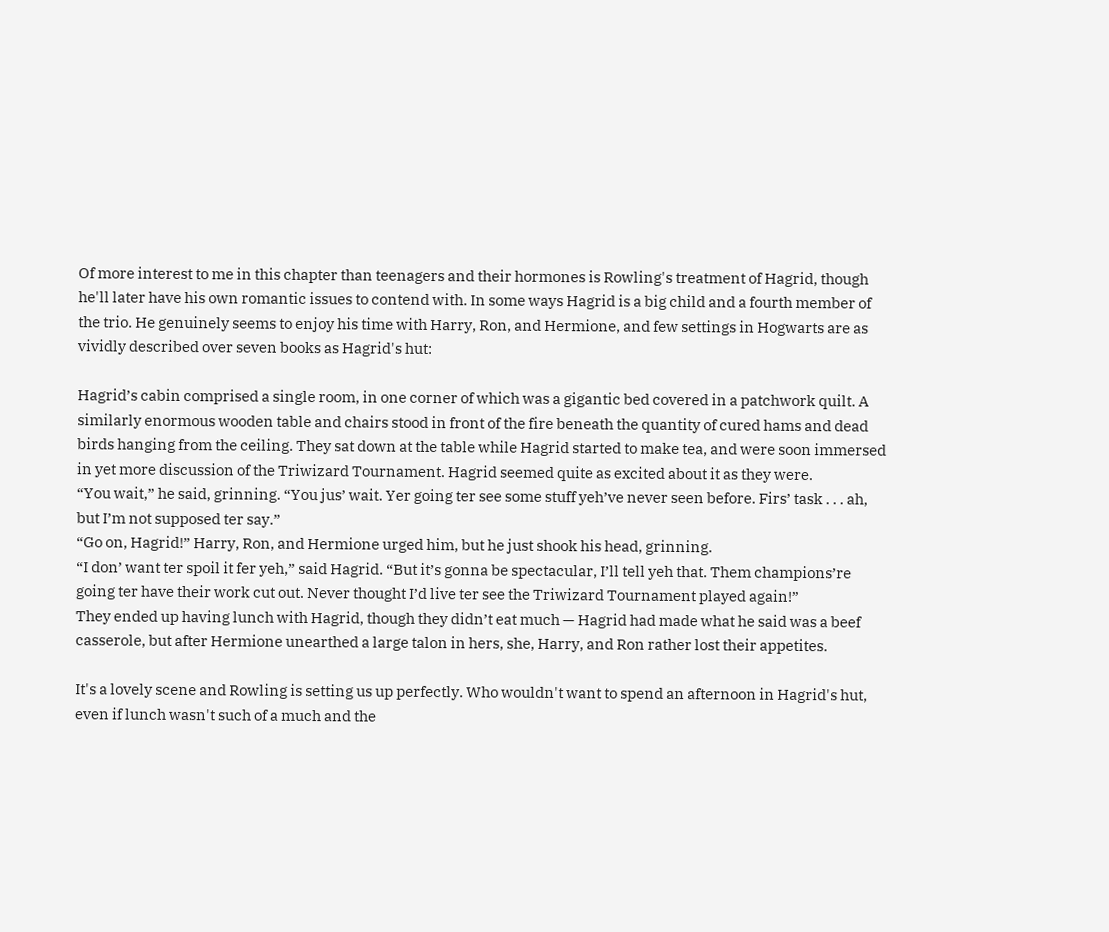Of more interest to me in this chapter than teenagers and their hormones is Rowling's treatment of Hagrid, though he'll later have his own romantic issues to contend with. In some ways Hagrid is a big child and a fourth member of the trio. He genuinely seems to enjoy his time with Harry, Ron, and Hermione, and few settings in Hogwarts are as vividly described over seven books as Hagrid's hut:

Hagrid’s cabin comprised a single room, in one corner of which was a gigantic bed covered in a patchwork quilt. A similarly enormous wooden table and chairs stood in front of the fire beneath the quantity of cured hams and dead birds hanging from the ceiling. They sat down at the table while Hagrid started to make tea, and were soon immersed in yet more discussion of the Triwizard Tournament. Hagrid seemed quite as excited about it as they were.
“You wait,” he said, grinning. “You jus’ wait. Yer going ter see some stuff yeh’ve never seen before. Firs’ task . . . ah, but I’m not supposed ter say.”
“Go on, Hagrid!” Harry, Ron, and Hermione urged him, but he just shook his head, grinning.
“I don’ want ter spoil it fer yeh,” said Hagrid. “But it’s gonna be spectacular, I’ll tell yeh that. Them champions’re going ter have their work cut out. Never thought I’d live ter see the Triwizard Tournament played again!”
They ended up having lunch with Hagrid, though they didn’t eat much — Hagrid had made what he said was a beef casserole, but after Hermione unearthed a large talon in hers, she, Harry, and Ron rather lost their appetites.

It's a lovely scene and Rowling is setting us up perfectly. Who wouldn't want to spend an afternoon in Hagrid's hut, even if lunch wasn't such of a much and the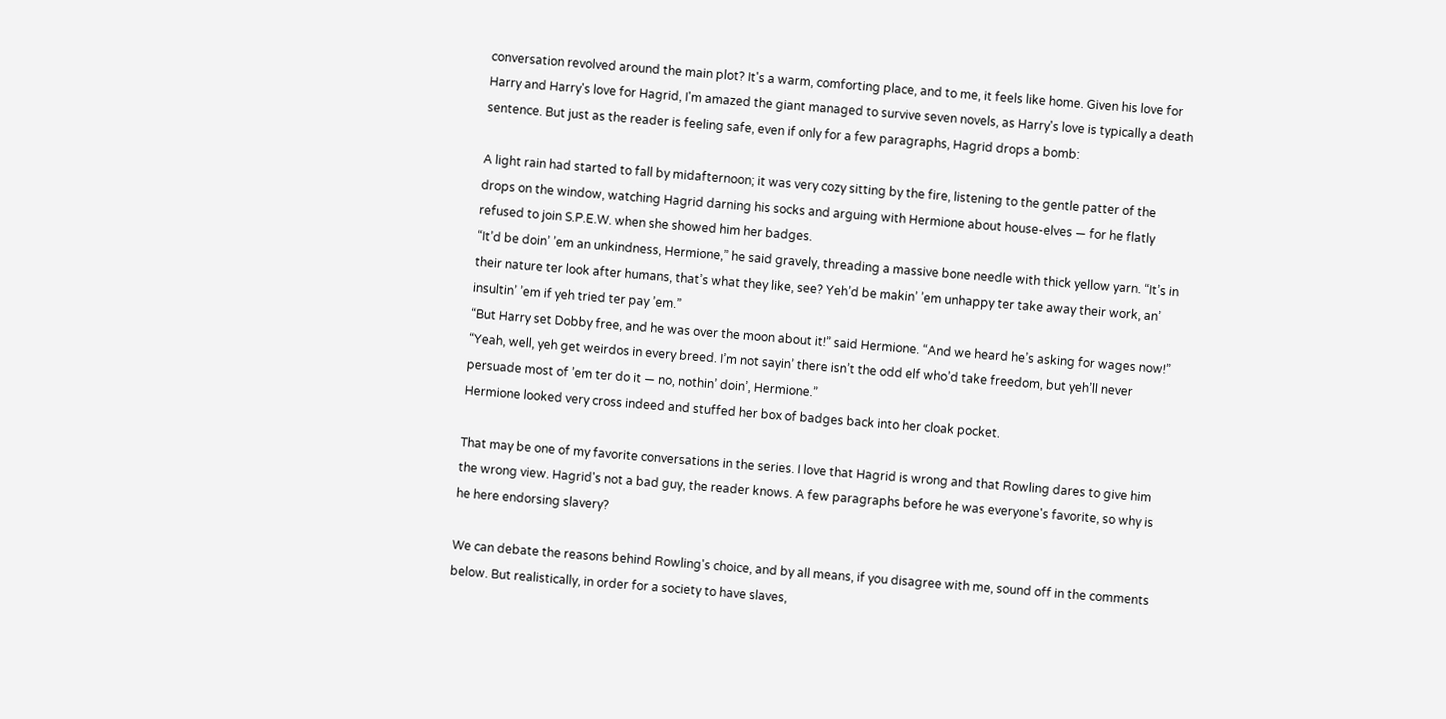conversation revolved around the main plot? It's a warm, comforting place, and to me, it feels like home. Given his love for Harry and Harry's love for Hagrid, I'm amazed the giant managed to survive seven novels, as Harry's love is typically a death sentence. But just as the reader is feeling safe, even if only for a few paragraphs, Hagrid drops a bomb:

A light rain had started to fall by midafternoon; it was very cozy sitting by the fire, listening to the gentle patter of the drops on the window, watching Hagrid darning his socks and arguing with Hermione about house-elves — for he flatly refused to join S.P.E.W. when she showed him her badges.
“It’d be doin’ ’em an unkindness, Hermione,” he said gravely, threading a massive bone needle with thick yellow yarn. “It’s in their nature ter look after humans, that’s what they like, see? Yeh’d be makin’ ’em unhappy ter take away their work, an’ insultin’ ’em if yeh tried ter pay ’em.”
“But Harry set Dobby free, and he was over the moon about it!” said Hermione. “And we heard he’s asking for wages now!”
“Yeah, well, yeh get weirdos in every breed. I’m not sayin’ there isn’t the odd elf who’d take freedom, but yeh’ll never persuade most of ’em ter do it — no, nothin’ doin’, Hermione.”
Hermione looked very cross indeed and stuffed her box of badges back into her cloak pocket.

That may be one of my favorite conversations in the series. I love that Hagrid is wrong and that Rowling dares to give him the wrong view. Hagrid's not a bad guy, the reader knows. A few paragraphs before he was everyone's favorite, so why is he here endorsing slavery?

We can debate the reasons behind Rowling's choice, and by all means, if you disagree with me, sound off in the comments below. But realistically, in order for a society to have slaves,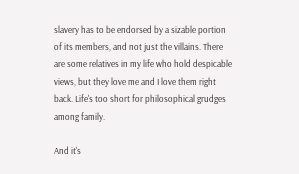slavery has to be endorsed by a sizable portion of its members, and not just the villains. There are some relatives in my life who hold despicable views, but they love me and I love them right back. Life's too short for philosophical grudges among family.

And it's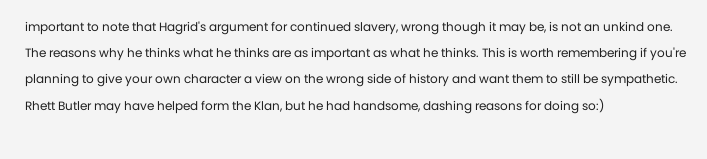important to note that Hagrid's argument for continued slavery, wrong though it may be, is not an unkind one. The reasons why he thinks what he thinks are as important as what he thinks. This is worth remembering if you're planning to give your own character a view on the wrong side of history and want them to still be sympathetic. Rhett Butler may have helped form the Klan, but he had handsome, dashing reasons for doing so:)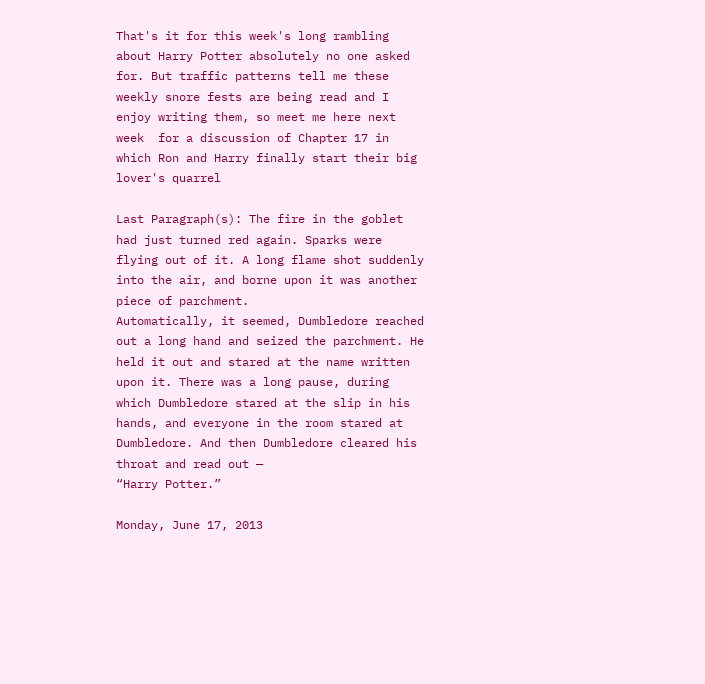That's it for this week's long rambling about Harry Potter absolutely no one asked for. But traffic patterns tell me these weekly snore fests are being read and I enjoy writing them, so meet me here next week  for a discussion of Chapter 17 in which Ron and Harry finally start their big lover's quarrel

Last Paragraph(s): The fire in the goblet had just turned red again. Sparks were flying out of it. A long flame shot suddenly into the air, and borne upon it was another piece of parchment.
Automatically, it seemed, Dumbledore reached out a long hand and seized the parchment. He held it out and stared at the name written upon it. There was a long pause, during which Dumbledore stared at the slip in his hands, and everyone in the room stared at Dumbledore. And then Dumbledore cleared his throat and read out —
“Harry Potter.”

Monday, June 17, 2013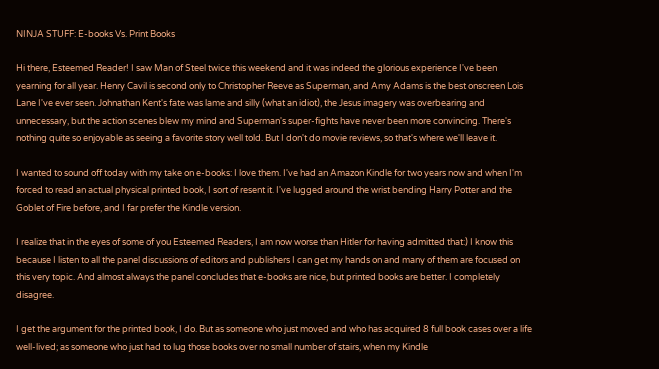NINJA STUFF: E-books Vs. Print Books

Hi there, Esteemed Reader! I saw Man of Steel twice this weekend and it was indeed the glorious experience I've been yearning for all year. Henry Cavil is second only to Christopher Reeve as Superman, and Amy Adams is the best onscreen Lois Lane I've ever seen. Johnathan Kent's fate was lame and silly (what an idiot), the Jesus imagery was overbearing and unnecessary, but the action scenes blew my mind and Superman's super-fights have never been more convincing. There's nothing quite so enjoyable as seeing a favorite story well told. But I don't do movie reviews, so that's where we'll leave it.

I wanted to sound off today with my take on e-books: I love them. I've had an Amazon Kindle for two years now and when I'm forced to read an actual physical printed book, I sort of resent it. I've lugged around the wrist bending Harry Potter and the Goblet of Fire before, and I far prefer the Kindle version.

I realize that in the eyes of some of you Esteemed Readers, I am now worse than Hitler for having admitted that:) I know this because I listen to all the panel discussions of editors and publishers I can get my hands on and many of them are focused on this very topic. And almost always the panel concludes that e-books are nice, but printed books are better. I completely disagree.

I get the argument for the printed book, I do. But as someone who just moved and who has acquired 8 full book cases over a life well-lived; as someone who just had to lug those books over no small number of stairs, when my Kindle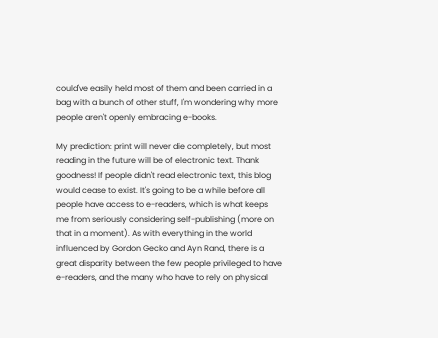could've easily held most of them and been carried in a bag with a bunch of other stuff, I'm wondering why more people aren't openly embracing e-books.

My prediction: print will never die completely, but most reading in the future will be of electronic text. Thank goodness! If people didn't read electronic text, this blog would cease to exist. It's going to be a while before all people have access to e-readers, which is what keeps me from seriously considering self-publishing (more on that in a moment). As with everything in the world influenced by Gordon Gecko and Ayn Rand, there is a great disparity between the few people privileged to have e-readers, and the many who have to rely on physical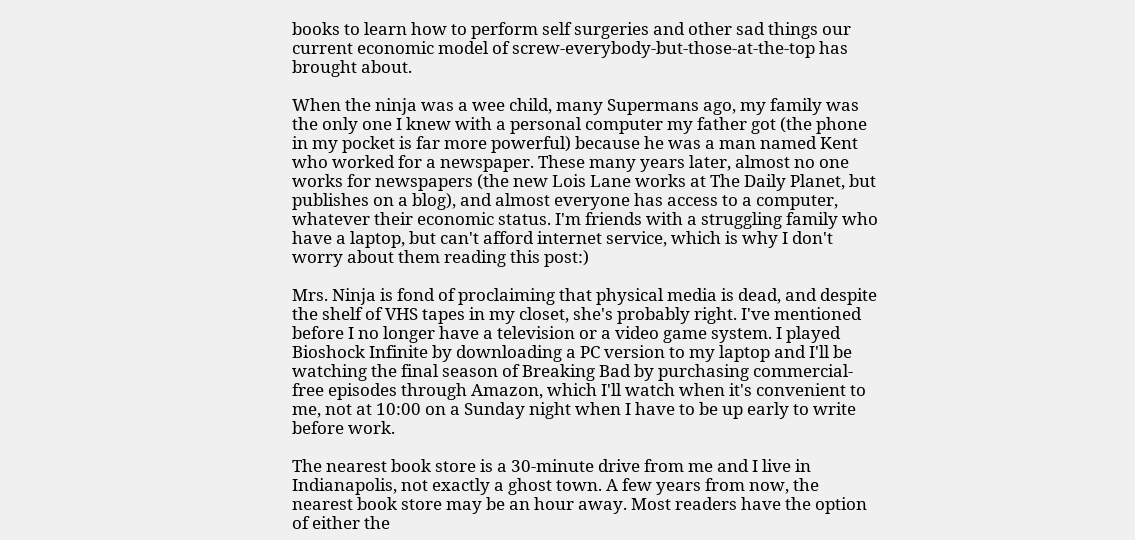books to learn how to perform self surgeries and other sad things our current economic model of screw-everybody-but-those-at-the-top has brought about.

When the ninja was a wee child, many Supermans ago, my family was the only one I knew with a personal computer my father got (the phone in my pocket is far more powerful) because he was a man named Kent who worked for a newspaper. These many years later, almost no one works for newspapers (the new Lois Lane works at The Daily Planet, but publishes on a blog), and almost everyone has access to a computer, whatever their economic status. I'm friends with a struggling family who have a laptop, but can't afford internet service, which is why I don't worry about them reading this post:)

Mrs. Ninja is fond of proclaiming that physical media is dead, and despite the shelf of VHS tapes in my closet, she's probably right. I've mentioned before I no longer have a television or a video game system. I played Bioshock Infinite by downloading a PC version to my laptop and I'll be watching the final season of Breaking Bad by purchasing commercial-free episodes through Amazon, which I'll watch when it's convenient to me, not at 10:00 on a Sunday night when I have to be up early to write before work.

The nearest book store is a 30-minute drive from me and I live in Indianapolis, not exactly a ghost town. A few years from now, the nearest book store may be an hour away. Most readers have the option of either the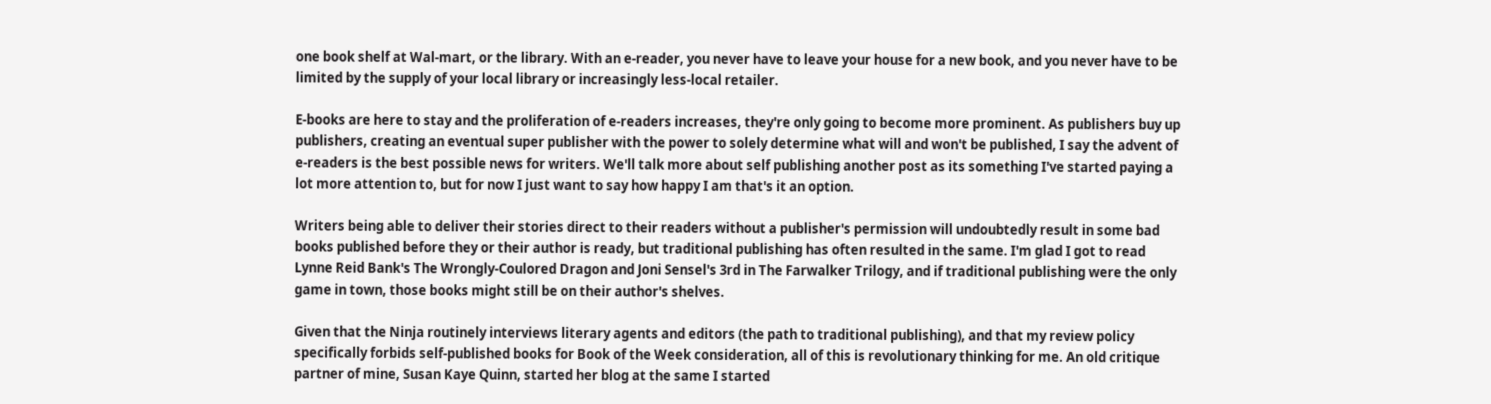one book shelf at Wal-mart, or the library. With an e-reader, you never have to leave your house for a new book, and you never have to be limited by the supply of your local library or increasingly less-local retailer.

E-books are here to stay and the proliferation of e-readers increases, they're only going to become more prominent. As publishers buy up publishers, creating an eventual super publisher with the power to solely determine what will and won't be published, I say the advent of e-readers is the best possible news for writers. We'll talk more about self publishing another post as its something I've started paying a lot more attention to, but for now I just want to say how happy I am that's it an option.

Writers being able to deliver their stories direct to their readers without a publisher's permission will undoubtedly result in some bad books published before they or their author is ready, but traditional publishing has often resulted in the same. I'm glad I got to read Lynne Reid Bank's The Wrongly-Coulored Dragon and Joni Sensel's 3rd in The Farwalker Trilogy, and if traditional publishing were the only game in town, those books might still be on their author's shelves.

Given that the Ninja routinely interviews literary agents and editors (the path to traditional publishing), and that my review policy specifically forbids self-published books for Book of the Week consideration, all of this is revolutionary thinking for me. An old critique partner of mine, Susan Kaye Quinn, started her blog at the same I started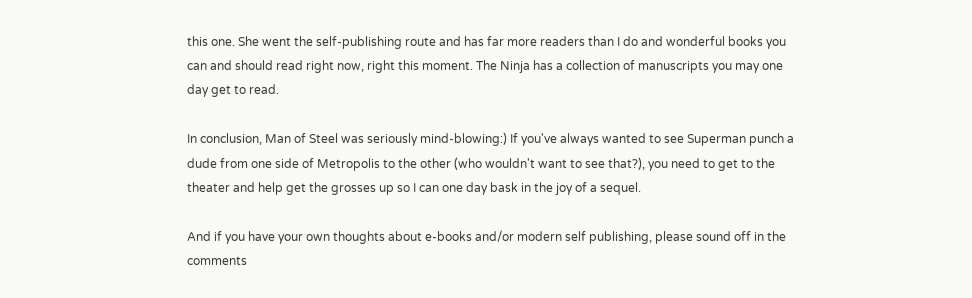this one. She went the self-publishing route and has far more readers than I do and wonderful books you can and should read right now, right this moment. The Ninja has a collection of manuscripts you may one day get to read.

In conclusion, Man of Steel was seriously mind-blowing:) If you've always wanted to see Superman punch a dude from one side of Metropolis to the other (who wouldn't want to see that?), you need to get to the theater and help get the grosses up so I can one day bask in the joy of a sequel.

And if you have your own thoughts about e-books and/or modern self publishing, please sound off in the comments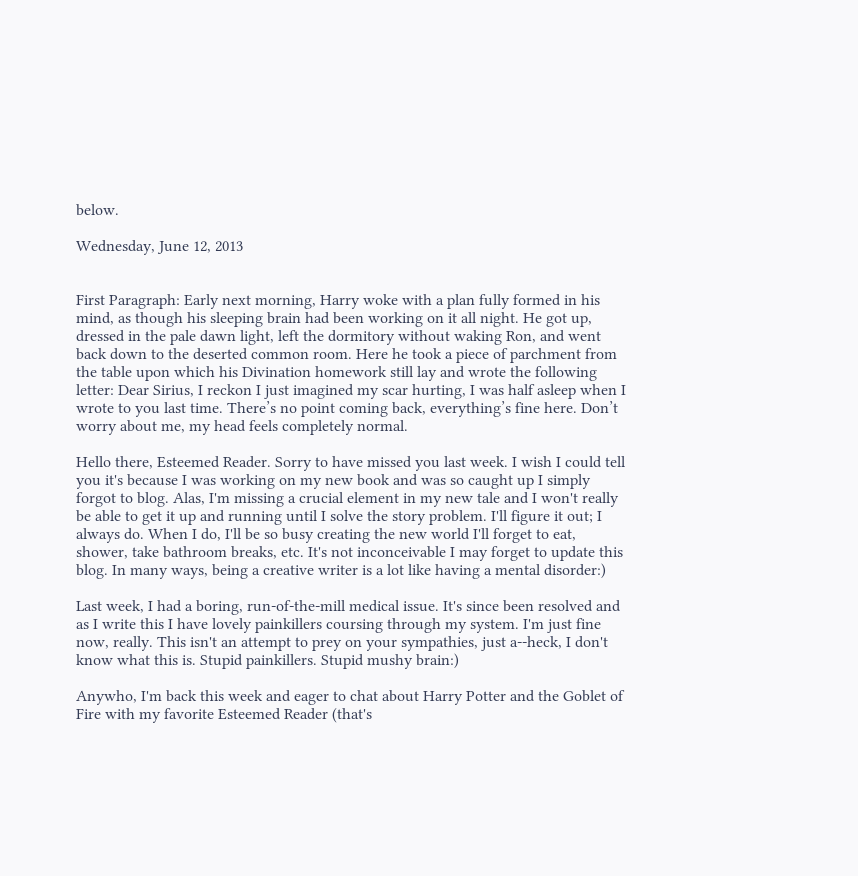below.

Wednesday, June 12, 2013


First Paragraph: Early next morning, Harry woke with a plan fully formed in his mind, as though his sleeping brain had been working on it all night. He got up, dressed in the pale dawn light, left the dormitory without waking Ron, and went back down to the deserted common room. Here he took a piece of parchment from the table upon which his Divination homework still lay and wrote the following letter: Dear Sirius, I reckon I just imagined my scar hurting, I was half asleep when I wrote to you last time. There’s no point coming back, everything’s fine here. Don’t worry about me, my head feels completely normal.

Hello there, Esteemed Reader. Sorry to have missed you last week. I wish I could tell you it's because I was working on my new book and was so caught up I simply forgot to blog. Alas, I'm missing a crucial element in my new tale and I won't really be able to get it up and running until I solve the story problem. I'll figure it out; I always do. When I do, I'll be so busy creating the new world I'll forget to eat, shower, take bathroom breaks, etc. It's not inconceivable I may forget to update this blog. In many ways, being a creative writer is a lot like having a mental disorder:)

Last week, I had a boring, run-of-the-mill medical issue. It's since been resolved and as I write this I have lovely painkillers coursing through my system. I'm just fine now, really. This isn't an attempt to prey on your sympathies, just a--heck, I don't know what this is. Stupid painkillers. Stupid mushy brain:)

Anywho, I'm back this week and eager to chat about Harry Potter and the Goblet of Fire with my favorite Esteemed Reader (that's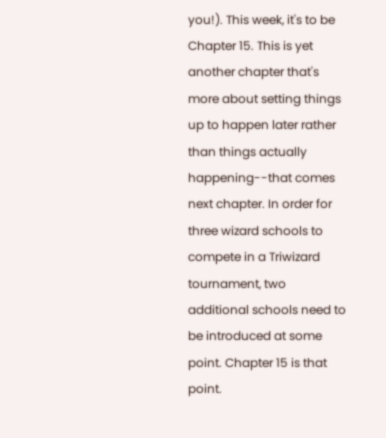you!). This week, it's to be Chapter 15. This is yet another chapter that's more about setting things up to happen later rather than things actually happening--that comes next chapter. In order for three wizard schools to compete in a Triwizard tournament, two additional schools need to be introduced at some point. Chapter 15 is that point.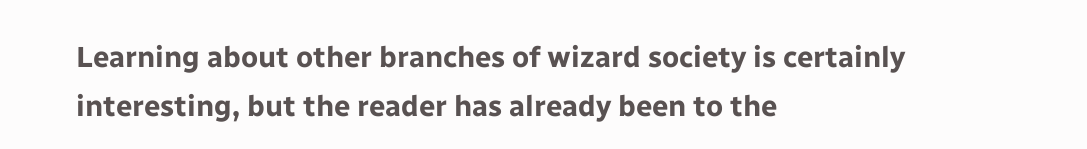Learning about other branches of wizard society is certainly interesting, but the reader has already been to the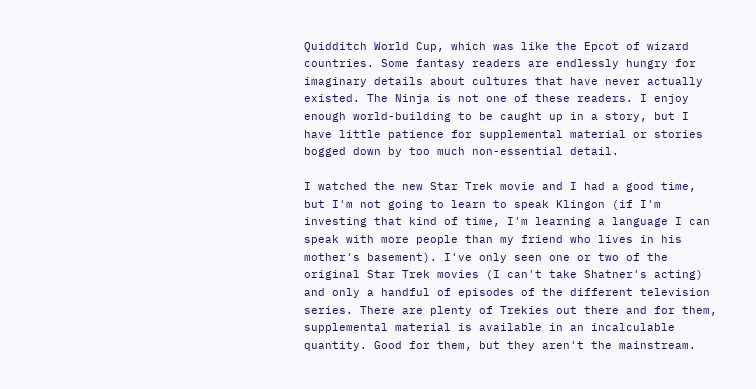Quidditch World Cup, which was like the Epcot of wizard countries. Some fantasy readers are endlessly hungry for imaginary details about cultures that have never actually existed. The Ninja is not one of these readers. I enjoy enough world-building to be caught up in a story, but I have little patience for supplemental material or stories bogged down by too much non-essential detail.

I watched the new Star Trek movie and I had a good time, but I'm not going to learn to speak Klingon (if I'm investing that kind of time, I'm learning a language I can speak with more people than my friend who lives in his mother's basement). I've only seen one or two of the original Star Trek movies (I can't take Shatner's acting) and only a handful of episodes of the different television series. There are plenty of Trekies out there and for them, supplemental material is available in an incalculable quantity. Good for them, but they aren't the mainstream.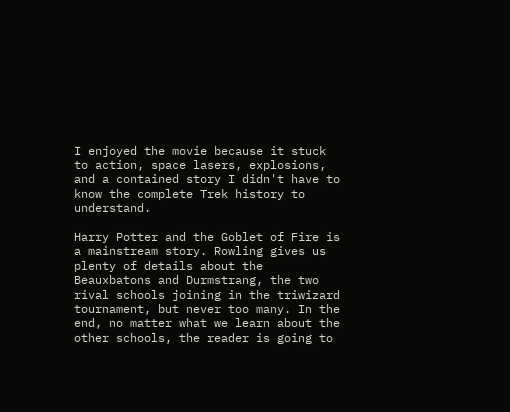I enjoyed the movie because it stuck to action, space lasers, explosions, and a contained story I didn't have to know the complete Trek history to understand.

Harry Potter and the Goblet of Fire is a mainstream story. Rowling gives us plenty of details about the Beauxbatons and Durmstrang, the two rival schools joining in the triwizard tournament, but never too many. In the end, no matter what we learn about the other schools, the reader is going to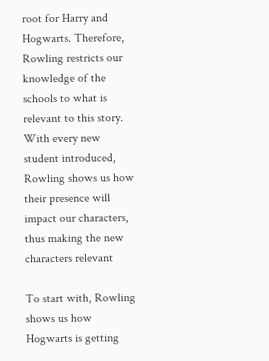root for Harry and Hogwarts. Therefore, Rowling restricts our knowledge of the schools to what is relevant to this story. With every new student introduced, Rowling shows us how their presence will impact our characters, thus making the new characters relevant

To start with, Rowling shows us how Hogwarts is getting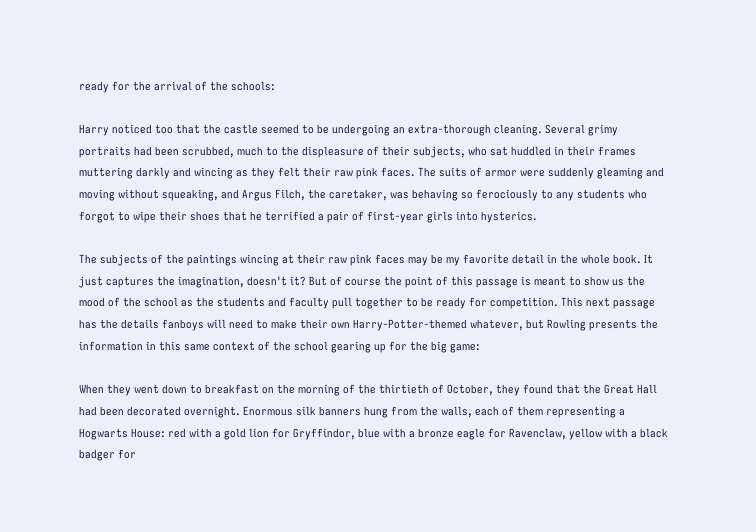ready for the arrival of the schools:

Harry noticed too that the castle seemed to be undergoing an extra-thorough cleaning. Several grimy portraits had been scrubbed, much to the displeasure of their subjects, who sat huddled in their frames muttering darkly and wincing as they felt their raw pink faces. The suits of armor were suddenly gleaming and moving without squeaking, and Argus Filch, the caretaker, was behaving so ferociously to any students who forgot to wipe their shoes that he terrified a pair of first-year girls into hysterics.

The subjects of the paintings wincing at their raw pink faces may be my favorite detail in the whole book. It just captures the imagination, doesn't it? But of course the point of this passage is meant to show us the mood of the school as the students and faculty pull together to be ready for competition. This next passage has the details fanboys will need to make their own Harry-Potter-themed whatever, but Rowling presents the information in this same context of the school gearing up for the big game:

When they went down to breakfast on the morning of the thirtieth of October, they found that the Great Hall had been decorated overnight. Enormous silk banners hung from the walls, each of them representing a Hogwarts House: red with a gold lion for Gryffindor, blue with a bronze eagle for Ravenclaw, yellow with a black badger for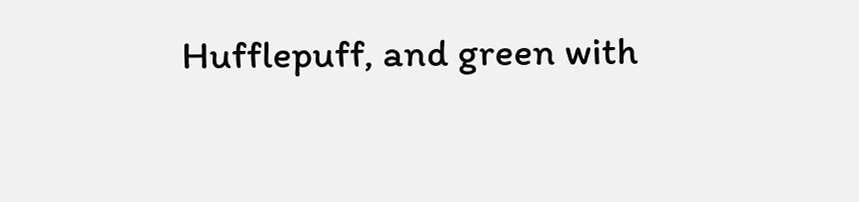Hufflepuff, and green with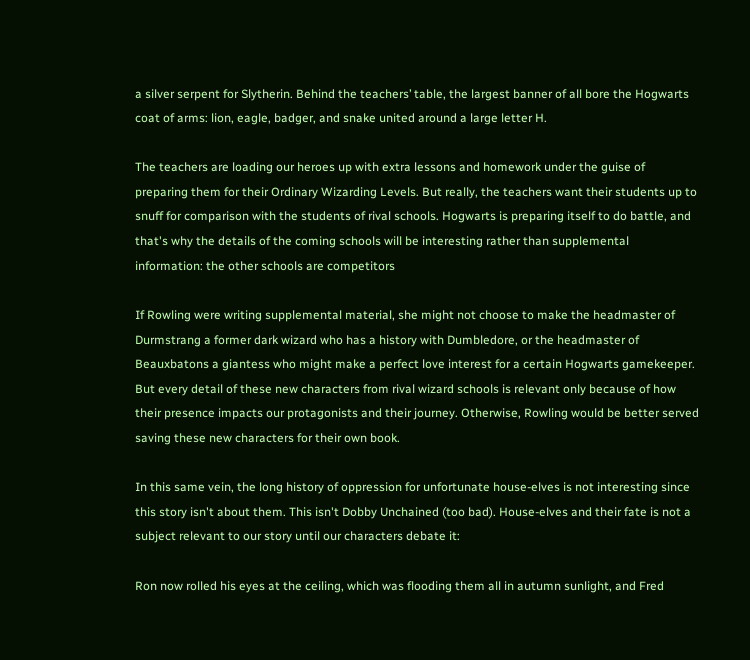a silver serpent for Slytherin. Behind the teachers’ table, the largest banner of all bore the Hogwarts coat of arms: lion, eagle, badger, and snake united around a large letter H.

The teachers are loading our heroes up with extra lessons and homework under the guise of preparing them for their Ordinary Wizarding Levels. But really, the teachers want their students up to snuff for comparison with the students of rival schools. Hogwarts is preparing itself to do battle, and that's why the details of the coming schools will be interesting rather than supplemental information: the other schools are competitors

If Rowling were writing supplemental material, she might not choose to make the headmaster of Durmstrang a former dark wizard who has a history with Dumbledore, or the headmaster of Beauxbatons a giantess who might make a perfect love interest for a certain Hogwarts gamekeeper. But every detail of these new characters from rival wizard schools is relevant only because of how their presence impacts our protagonists and their journey. Otherwise, Rowling would be better served saving these new characters for their own book.

In this same vein, the long history of oppression for unfortunate house-elves is not interesting since this story isn't about them. This isn't Dobby Unchained (too bad). House-elves and their fate is not a subject relevant to our story until our characters debate it:

Ron now rolled his eyes at the ceiling, which was flooding them all in autumn sunlight, and Fred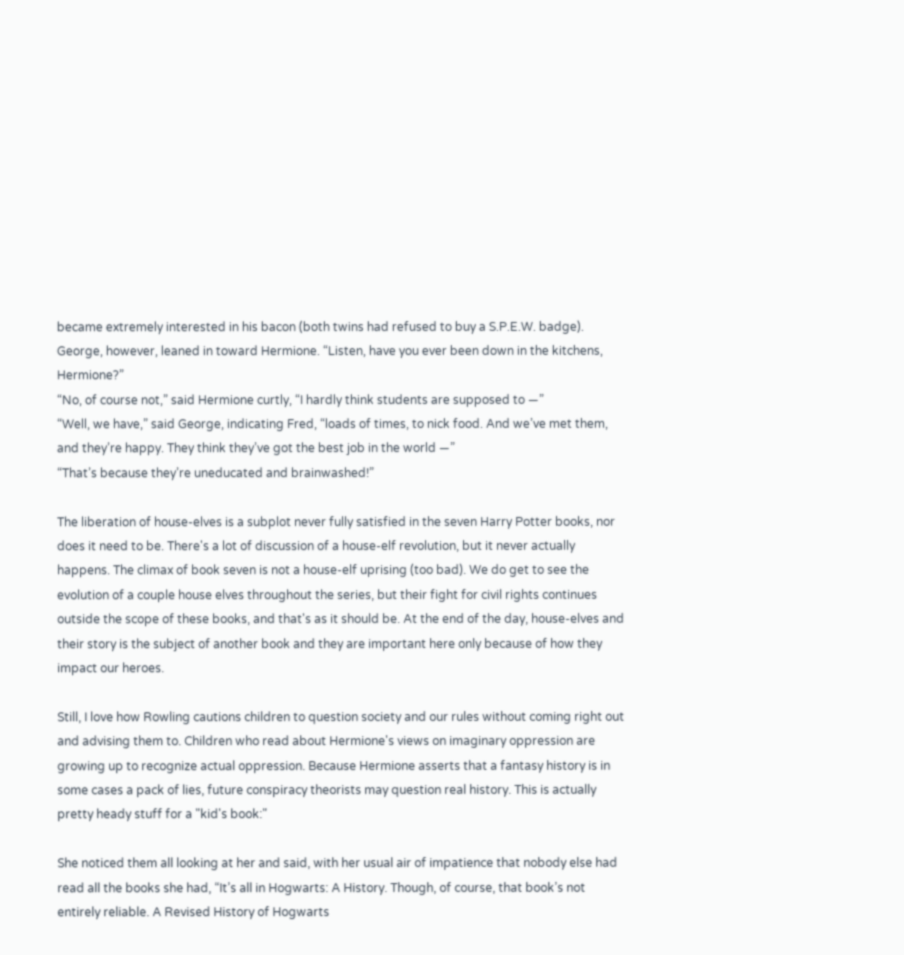became extremely interested in his bacon (both twins had refused to buy a S.P.E.W. badge). George, however, leaned in toward Hermione. “Listen, have you ever been down in the kitchens, Hermione?”
“No, of course not,” said Hermione curtly, “I hardly think students are supposed to —”
“Well, we have,” said George, indicating Fred, “loads of times, to nick food. And we’ve met them, and they’re happy. They think they’ve got the best job in the world —”
“That’s because they’re uneducated and brainwashed!”

The liberation of house-elves is a subplot never fully satisfied in the seven Harry Potter books, nor does it need to be. There's a lot of discussion of a house-elf revolution, but it never actually happens. The climax of book seven is not a house-elf uprising (too bad). We do get to see the evolution of a couple house elves throughout the series, but their fight for civil rights continues outside the scope of these books, and that's as it should be. At the end of the day, house-elves and their story is the subject of another book and they are important here only because of how they impact our heroes.

Still, I love how Rowling cautions children to question society and our rules without coming right out and advising them to. Children who read about Hermione's views on imaginary oppression are growing up to recognize actual oppression. Because Hermione asserts that a fantasy history is in some cases a pack of lies, future conspiracy theorists may question real history. This is actually pretty heady stuff for a "kid's book:"

She noticed them all looking at her and said, with her usual air of impatience that nobody else had read all the books she had, “It’s all in Hogwarts: A History. Though, of course, that book’s not entirely reliable. A Revised History of Hogwarts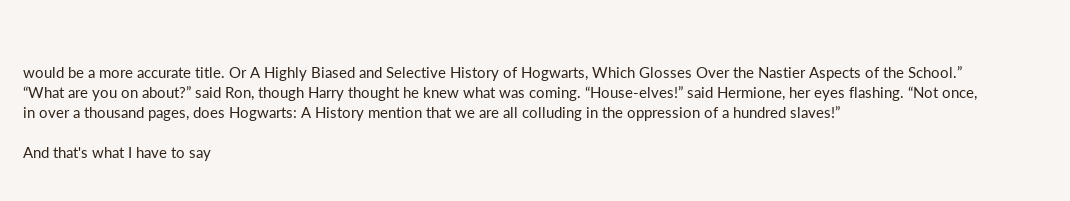would be a more accurate title. Or A Highly Biased and Selective History of Hogwarts, Which Glosses Over the Nastier Aspects of the School.” “What are you on about?” said Ron, though Harry thought he knew what was coming. “House-elves!” said Hermione, her eyes flashing. “Not once, in over a thousand pages, does Hogwarts: A History mention that we are all colluding in the oppression of a hundred slaves!”

And that's what I have to say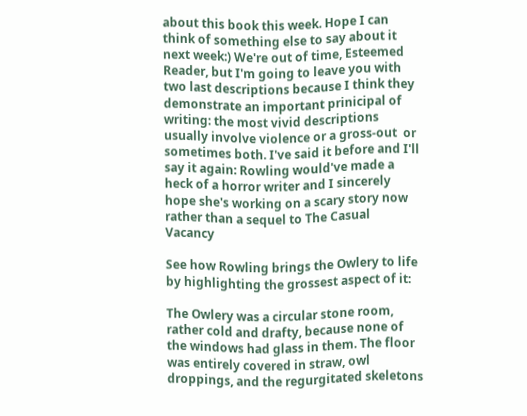about this book this week. Hope I can think of something else to say about it next week:) We're out of time, Esteemed Reader, but I'm going to leave you with two last descriptions because I think they demonstrate an important prinicipal of writing: the most vivid descriptions usually involve violence or a gross-out  or sometimes both. I've said it before and I'll say it again: Rowling would've made a heck of a horror writer and I sincerely hope she's working on a scary story now rather than a sequel to The Casual Vacancy

See how Rowling brings the Owlery to life by highlighting the grossest aspect of it:

The Owlery was a circular stone room, rather cold and drafty, because none of the windows had glass in them. The floor was entirely covered in straw, owl droppings, and the regurgitated skeletons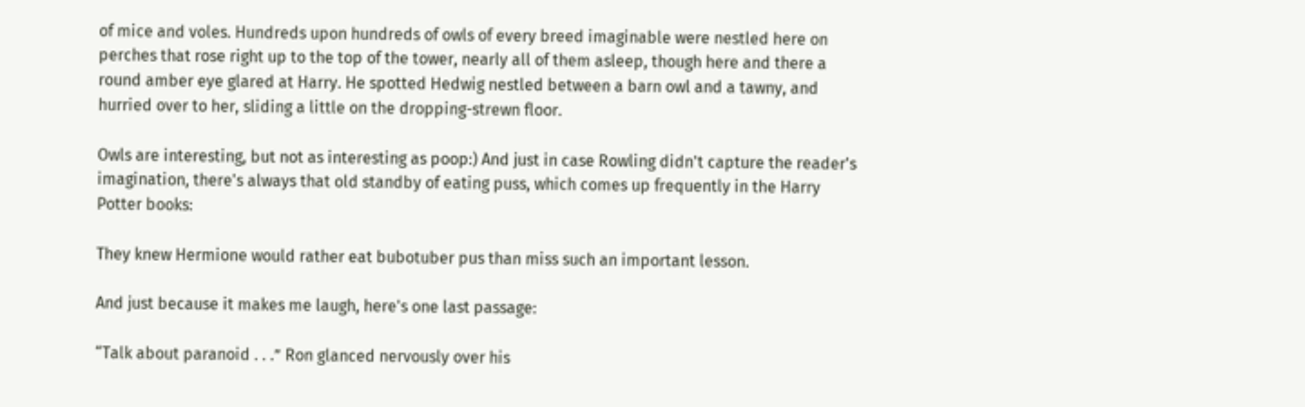of mice and voles. Hundreds upon hundreds of owls of every breed imaginable were nestled here on perches that rose right up to the top of the tower, nearly all of them asleep, though here and there a round amber eye glared at Harry. He spotted Hedwig nestled between a barn owl and a tawny, and hurried over to her, sliding a little on the dropping-strewn floor.

Owls are interesting, but not as interesting as poop:) And just in case Rowling didn't capture the reader's imagination, there's always that old standby of eating puss, which comes up frequently in the Harry Potter books:

They knew Hermione would rather eat bubotuber pus than miss such an important lesson.

And just because it makes me laugh, here's one last passage:

“Talk about paranoid . . .” Ron glanced nervously over his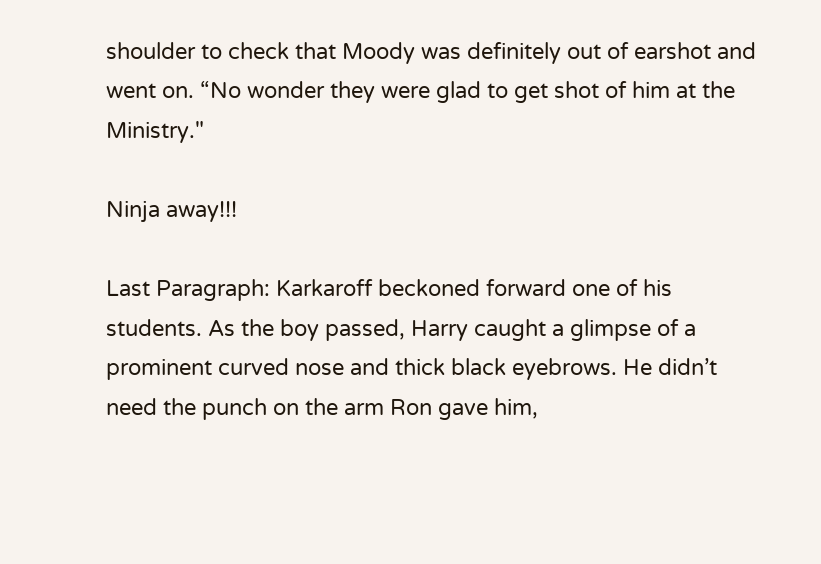shoulder to check that Moody was definitely out of earshot and went on. “No wonder they were glad to get shot of him at the Ministry."

Ninja away!!!

Last Paragraph: Karkaroff beckoned forward one of his students. As the boy passed, Harry caught a glimpse of a prominent curved nose and thick black eyebrows. He didn’t need the punch on the arm Ron gave him,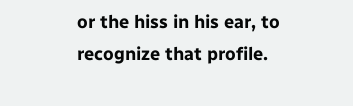or the hiss in his ear, to recognize that profile.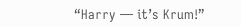“Harry — it’s Krum!”